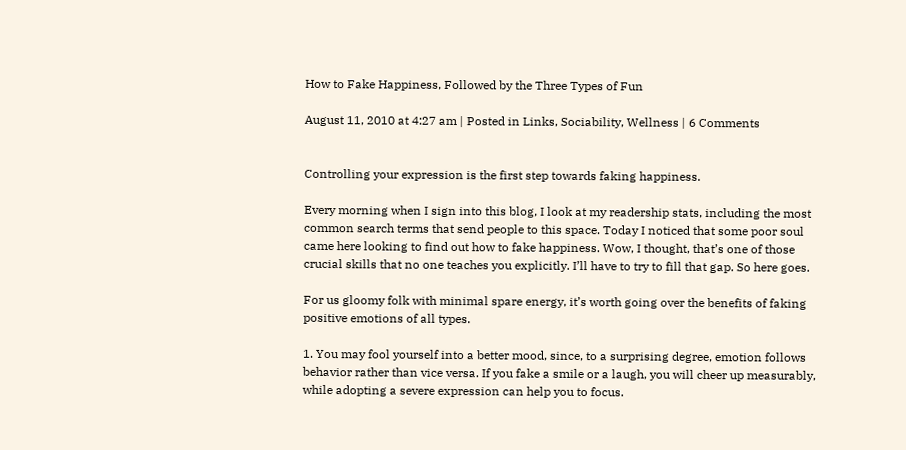How to Fake Happiness, Followed by the Three Types of Fun

August 11, 2010 at 4:27 am | Posted in Links, Sociability, Wellness | 6 Comments


Controlling your expression is the first step towards faking happiness.

Every morning when I sign into this blog, I look at my readership stats, including the most common search terms that send people to this space. Today I noticed that some poor soul came here looking to find out how to fake happiness. Wow, I thought, that’s one of those crucial skills that no one teaches you explicitly. I’ll have to try to fill that gap. So here goes.

For us gloomy folk with minimal spare energy, it’s worth going over the benefits of faking positive emotions of all types.

1. You may fool yourself into a better mood, since, to a surprising degree, emotion follows behavior rather than vice versa. If you fake a smile or a laugh, you will cheer up measurably, while adopting a severe expression can help you to focus.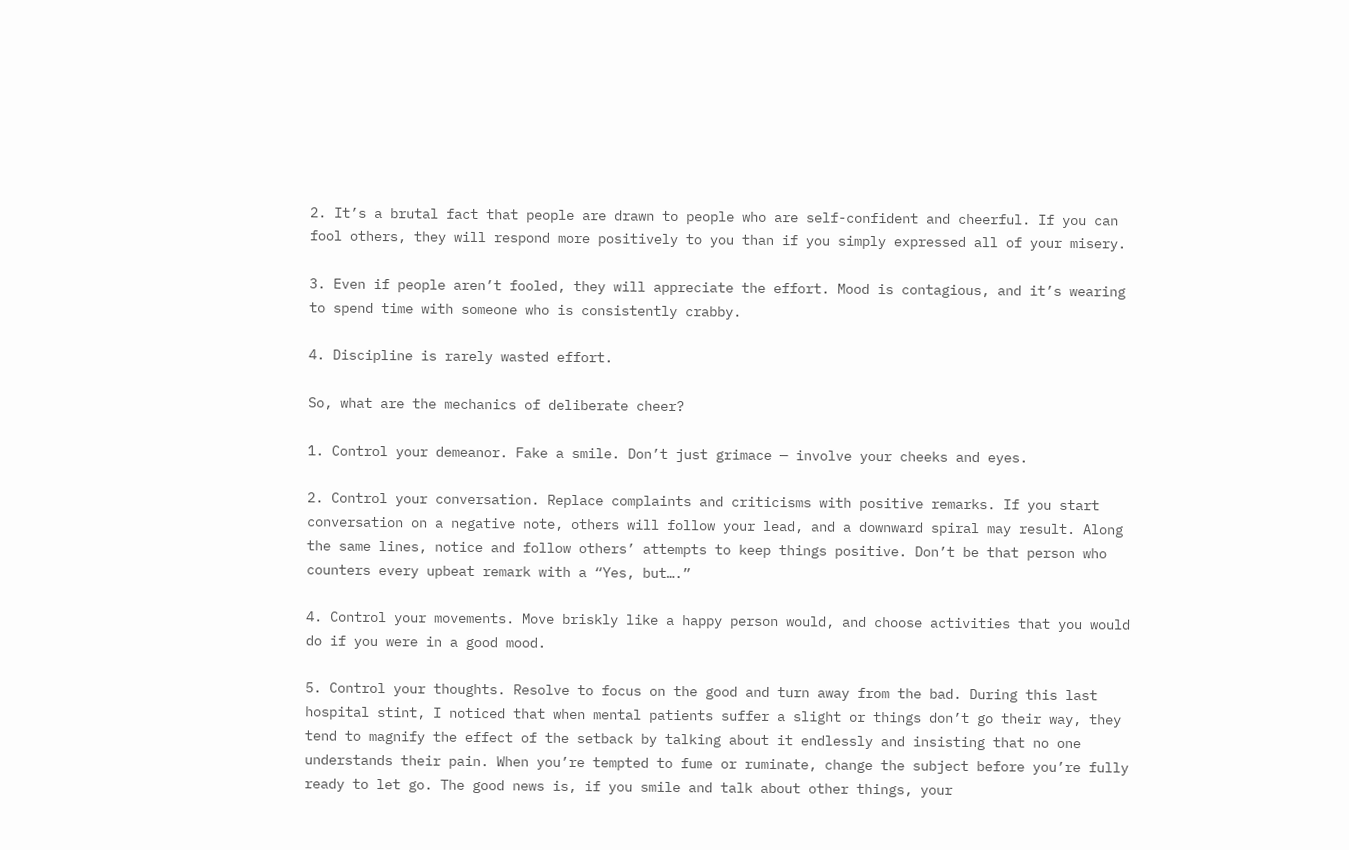2. It’s a brutal fact that people are drawn to people who are self-confident and cheerful. If you can fool others, they will respond more positively to you than if you simply expressed all of your misery.

3. Even if people aren’t fooled, they will appreciate the effort. Mood is contagious, and it’s wearing to spend time with someone who is consistently crabby.

4. Discipline is rarely wasted effort.

So, what are the mechanics of deliberate cheer?

1. Control your demeanor. Fake a smile. Don’t just grimace — involve your cheeks and eyes.

2. Control your conversation. Replace complaints and criticisms with positive remarks. If you start conversation on a negative note, others will follow your lead, and a downward spiral may result. Along the same lines, notice and follow others’ attempts to keep things positive. Don’t be that person who counters every upbeat remark with a “Yes, but….”

4. Control your movements. Move briskly like a happy person would, and choose activities that you would do if you were in a good mood.

5. Control your thoughts. Resolve to focus on the good and turn away from the bad. During this last hospital stint, I noticed that when mental patients suffer a slight or things don’t go their way, they tend to magnify the effect of the setback by talking about it endlessly and insisting that no one understands their pain. When you’re tempted to fume or ruminate, change the subject before you’re fully ready to let go. The good news is, if you smile and talk about other things, your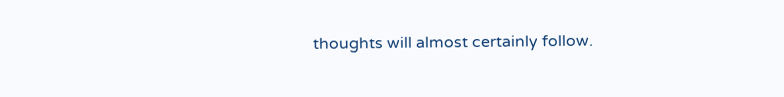thoughts will almost certainly follow.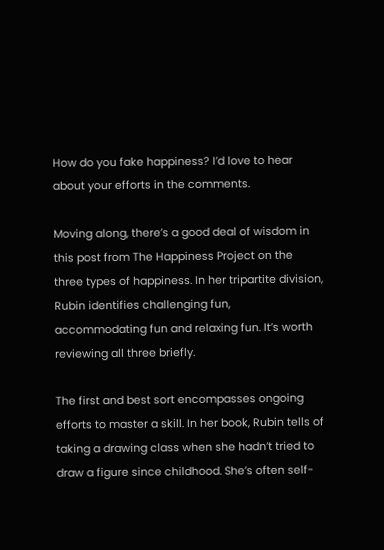How do you fake happiness? I’d love to hear about your efforts in the comments.

Moving along, there’s a good deal of wisdom in this post from The Happiness Project on the three types of happiness. In her tripartite division, Rubin identifies challenging fun, accommodating fun and relaxing fun. It’s worth reviewing all three briefly.

The first and best sort encompasses ongoing efforts to master a skill. In her book, Rubin tells of taking a drawing class when she hadn’t tried to draw a figure since childhood. She’s often self-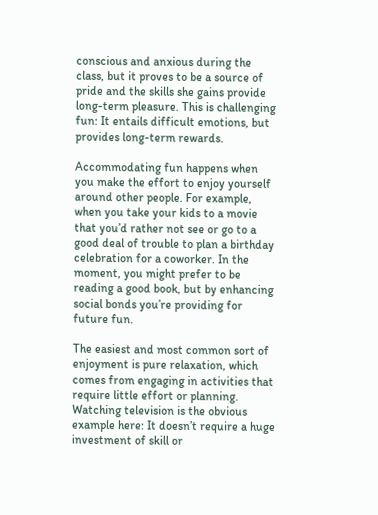conscious and anxious during the class, but it proves to be a source of pride and the skills she gains provide long-term pleasure. This is challenging fun: It entails difficult emotions, but provides long-term rewards.

Accommodating fun happens when you make the effort to enjoy yourself around other people. For example, when you take your kids to a movie that you’d rather not see or go to a good deal of trouble to plan a birthday celebration for a coworker. In the moment, you might prefer to be reading a good book, but by enhancing social bonds you’re providing for future fun.

The easiest and most common sort of enjoyment is pure relaxation, which comes from engaging in activities that require little effort or planning. Watching television is the obvious example here: It doesn’t require a huge investment of skill or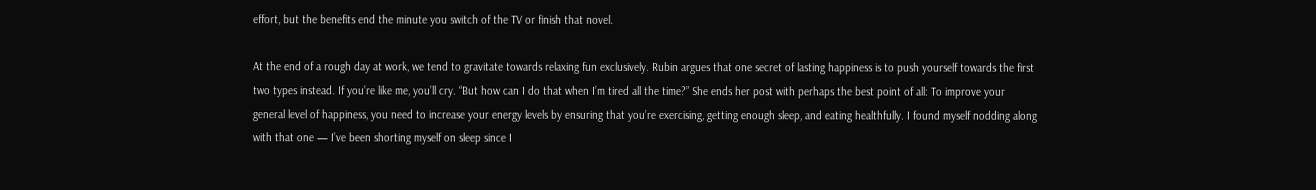effort, but the benefits end the minute you switch of the TV or finish that novel.

At the end of a rough day at work, we tend to gravitate towards relaxing fun exclusively. Rubin argues that one secret of lasting happiness is to push yourself towards the first two types instead. If you’re like me, you’ll cry. “But how can I do that when I’m tired all the time?” She ends her post with perhaps the best point of all: To improve your general level of happiness, you need to increase your energy levels by ensuring that you’re exercising, getting enough sleep, and eating healthfully. I found myself nodding along with that one — I’ve been shorting myself on sleep since I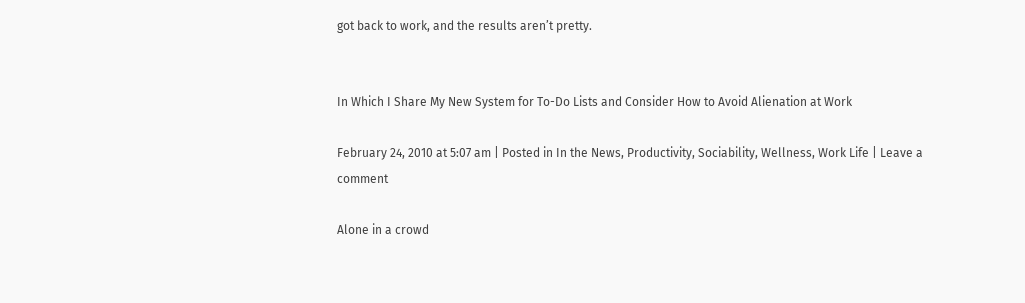got back to work, and the results aren’t pretty.


In Which I Share My New System for To-Do Lists and Consider How to Avoid Alienation at Work

February 24, 2010 at 5:07 am | Posted in In the News, Productivity, Sociability, Wellness, Work Life | Leave a comment

Alone in a crowd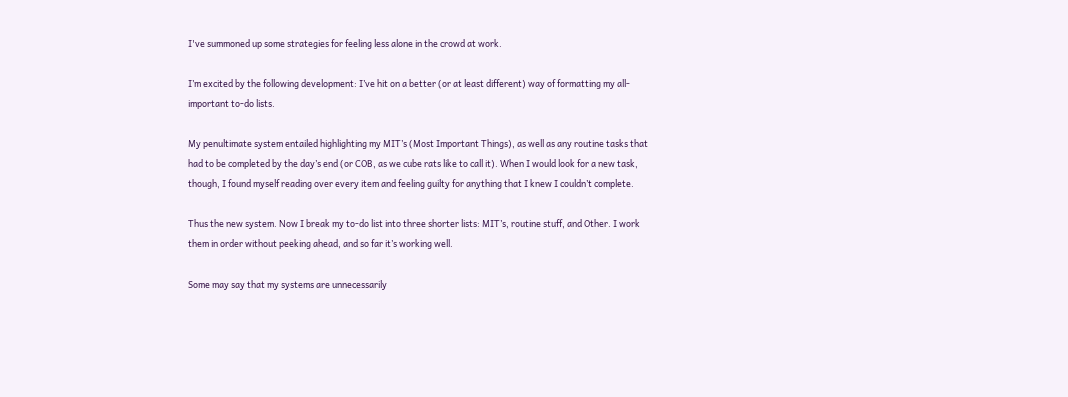I've summoned up some strategies for feeling less alone in the crowd at work.

I’m excited by the following development: I’ve hit on a better (or at least different) way of formatting my all-important to-do lists.

My penultimate system entailed highlighting my MIT’s (Most Important Things), as well as any routine tasks that had to be completed by the day’s end (or COB, as we cube rats like to call it). When I would look for a new task, though, I found myself reading over every item and feeling guilty for anything that I knew I couldn’t complete.

Thus the new system. Now I break my to-do list into three shorter lists: MIT’s, routine stuff, and Other. I work them in order without peeking ahead, and so far it’s working well.

Some may say that my systems are unnecessarily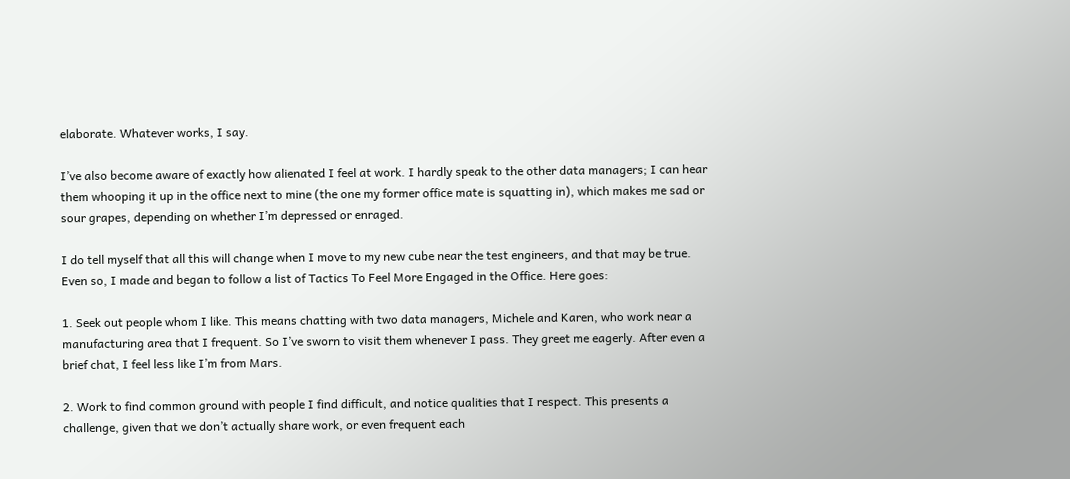elaborate. Whatever works, I say.

I’ve also become aware of exactly how alienated I feel at work. I hardly speak to the other data managers; I can hear them whooping it up in the office next to mine (the one my former office mate is squatting in), which makes me sad or sour grapes, depending on whether I’m depressed or enraged.

I do tell myself that all this will change when I move to my new cube near the test engineers, and that may be true. Even so, I made and began to follow a list of Tactics To Feel More Engaged in the Office. Here goes:

1. Seek out people whom I like. This means chatting with two data managers, Michele and Karen, who work near a manufacturing area that I frequent. So I’ve sworn to visit them whenever I pass. They greet me eagerly. After even a brief chat, I feel less like I’m from Mars.

2. Work to find common ground with people I find difficult, and notice qualities that I respect. This presents a challenge, given that we don’t actually share work, or even frequent each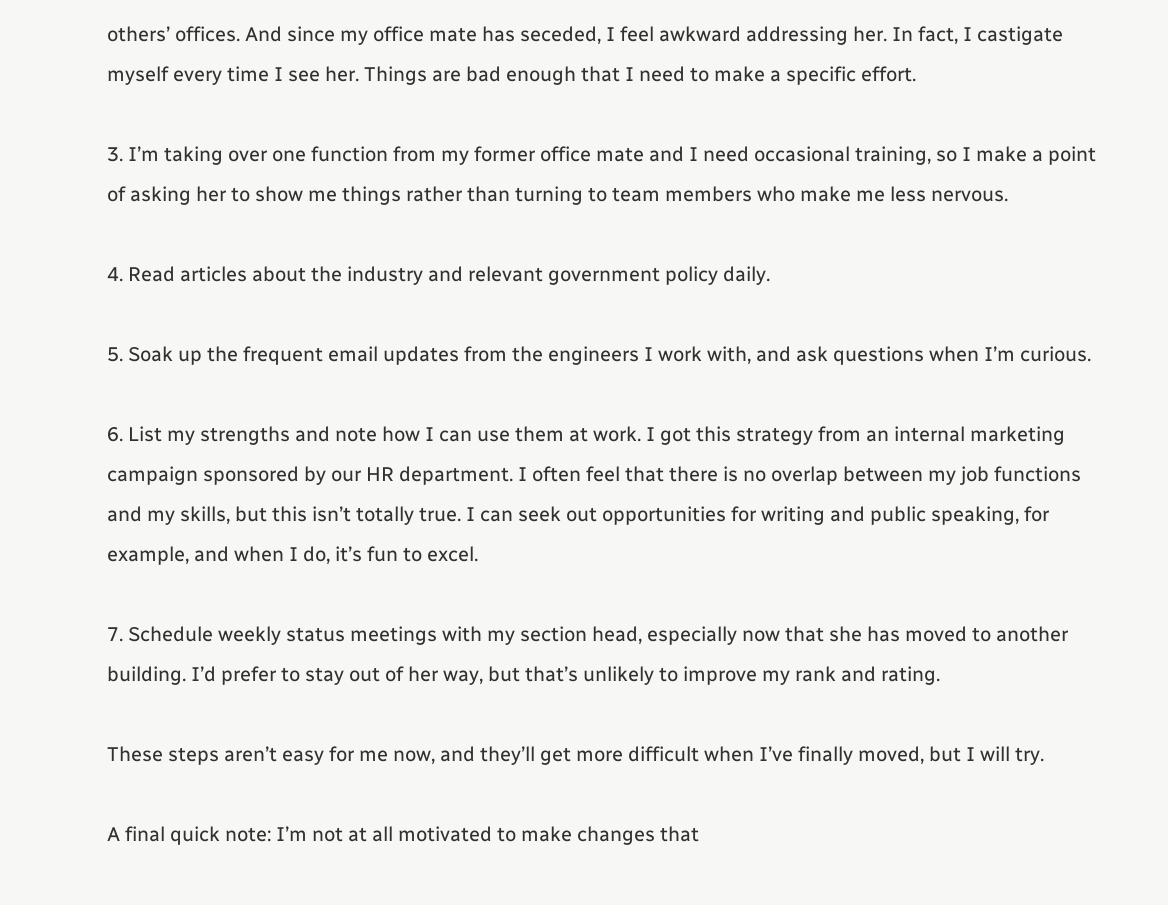others’ offices. And since my office mate has seceded, I feel awkward addressing her. In fact, I castigate myself every time I see her. Things are bad enough that I need to make a specific effort.

3. I’m taking over one function from my former office mate and I need occasional training, so I make a point of asking her to show me things rather than turning to team members who make me less nervous.

4. Read articles about the industry and relevant government policy daily.

5. Soak up the frequent email updates from the engineers I work with, and ask questions when I’m curious.

6. List my strengths and note how I can use them at work. I got this strategy from an internal marketing campaign sponsored by our HR department. I often feel that there is no overlap between my job functions and my skills, but this isn’t totally true. I can seek out opportunities for writing and public speaking, for example, and when I do, it’s fun to excel.

7. Schedule weekly status meetings with my section head, especially now that she has moved to another building. I’d prefer to stay out of her way, but that’s unlikely to improve my rank and rating.

These steps aren’t easy for me now, and they’ll get more difficult when I’ve finally moved, but I will try.

A final quick note: I’m not at all motivated to make changes that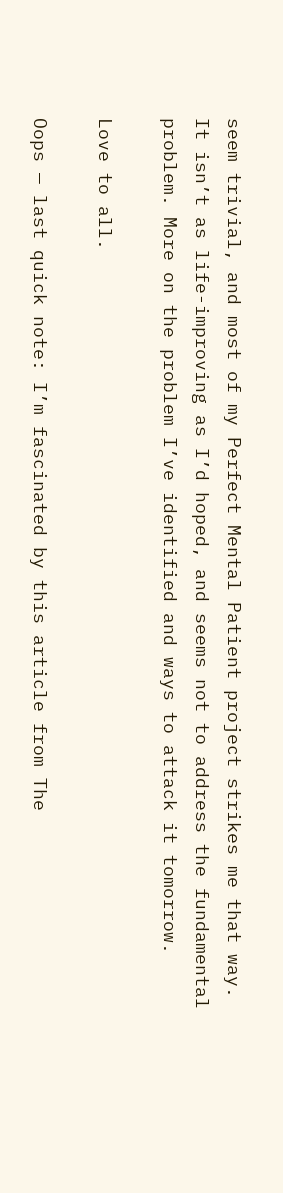seem trivial, and most of my Perfect Mental Patient project strikes me that way. It isn’t as life-improving as I’d hoped, and seems not to address the fundamental problem. More on the problem I’ve identified and ways to attack it tomorrow.

Love to all.

Oops — last quick note: I’m fascinated by this article from The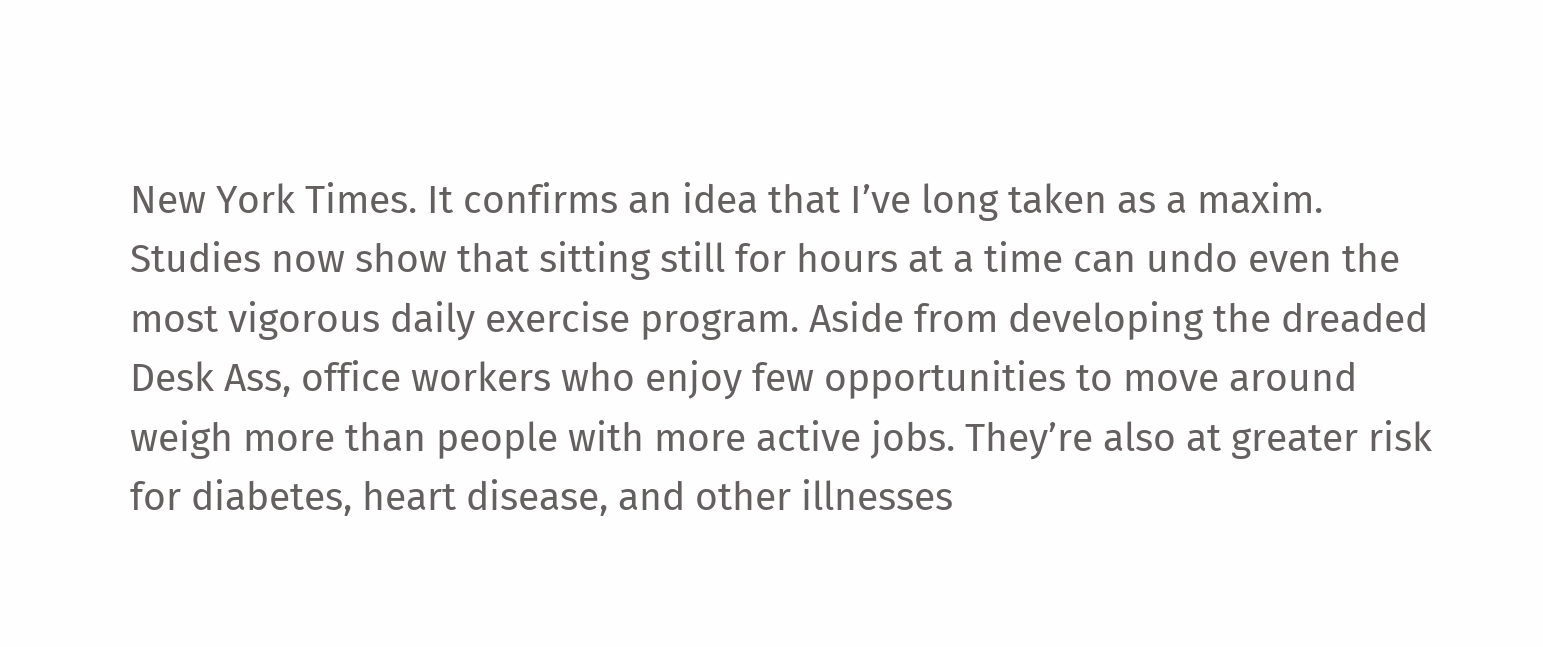New York Times. It confirms an idea that I’ve long taken as a maxim. Studies now show that sitting still for hours at a time can undo even the most vigorous daily exercise program. Aside from developing the dreaded Desk Ass, office workers who enjoy few opportunities to move around weigh more than people with more active jobs. They’re also at greater risk for diabetes, heart disease, and other illnesses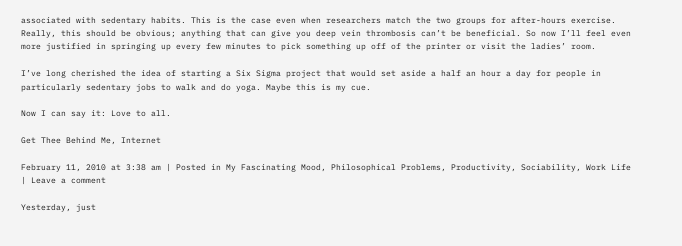associated with sedentary habits. This is the case even when researchers match the two groups for after-hours exercise. Really, this should be obvious; anything that can give you deep vein thrombosis can’t be beneficial. So now I’ll feel even more justified in springing up every few minutes to pick something up off of the printer or visit the ladies’ room.

I’ve long cherished the idea of starting a Six Sigma project that would set aside a half an hour a day for people in particularly sedentary jobs to walk and do yoga. Maybe this is my cue.

Now I can say it: Love to all.

Get Thee Behind Me, Internet

February 11, 2010 at 3:38 am | Posted in My Fascinating Mood, Philosophical Problems, Productivity, Sociability, Work Life | Leave a comment

Yesterday, just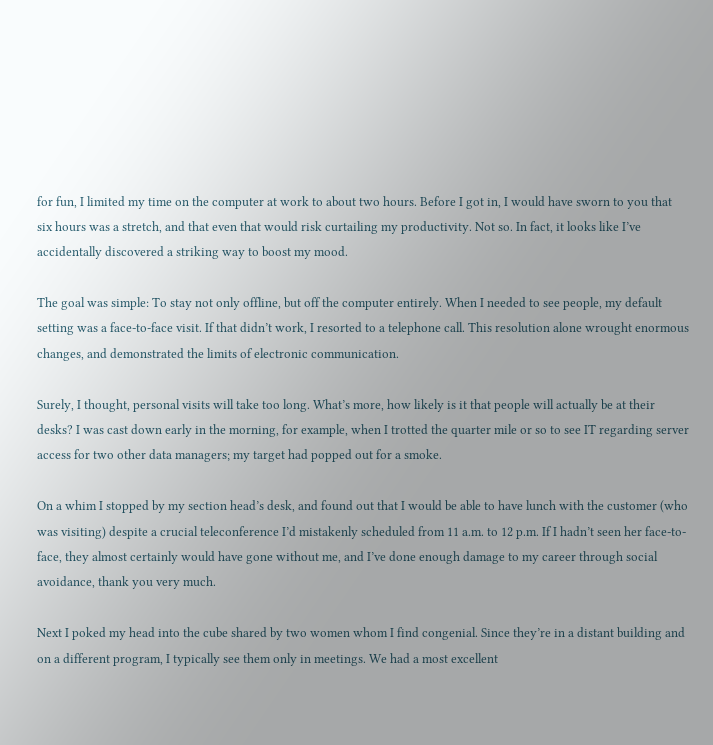for fun, I limited my time on the computer at work to about two hours. Before I got in, I would have sworn to you that six hours was a stretch, and that even that would risk curtailing my productivity. Not so. In fact, it looks like I’ve accidentally discovered a striking way to boost my mood.

The goal was simple: To stay not only offline, but off the computer entirely. When I needed to see people, my default setting was a face-to-face visit. If that didn’t work, I resorted to a telephone call. This resolution alone wrought enormous changes, and demonstrated the limits of electronic communication.

Surely, I thought, personal visits will take too long. What’s more, how likely is it that people will actually be at their desks? I was cast down early in the morning, for example, when I trotted the quarter mile or so to see IT regarding server access for two other data managers; my target had popped out for a smoke.

On a whim I stopped by my section head’s desk, and found out that I would be able to have lunch with the customer (who was visiting) despite a crucial teleconference I’d mistakenly scheduled from 11 a.m. to 12 p.m. If I hadn’t seen her face-to-face, they almost certainly would have gone without me, and I’ve done enough damage to my career through social avoidance, thank you very much.

Next I poked my head into the cube shared by two women whom I find congenial. Since they’re in a distant building and on a different program, I typically see them only in meetings. We had a most excellent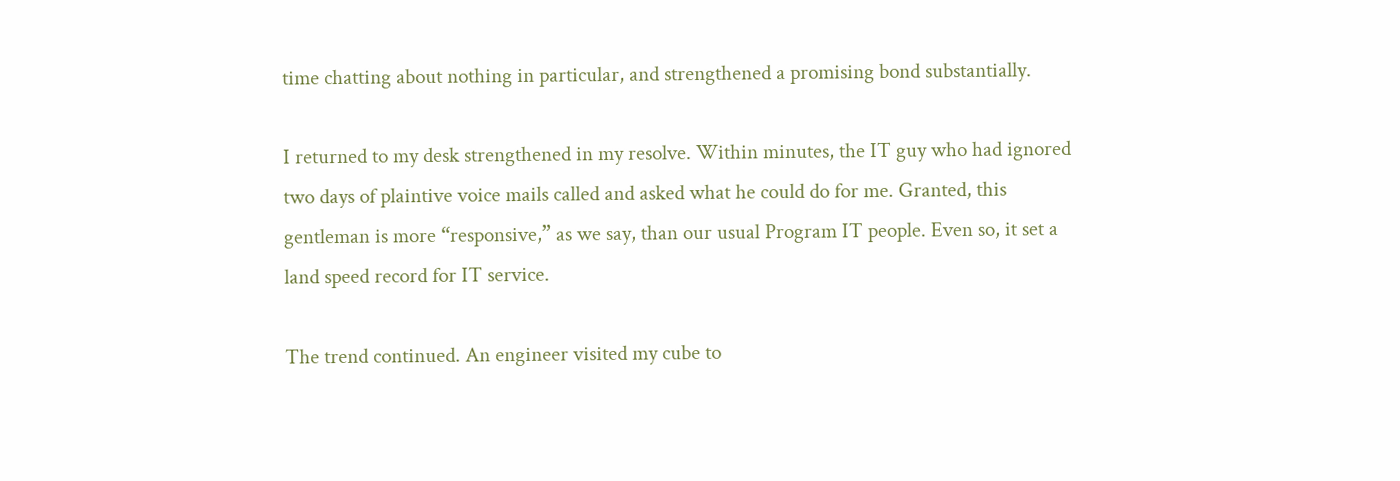time chatting about nothing in particular, and strengthened a promising bond substantially.

I returned to my desk strengthened in my resolve. Within minutes, the IT guy who had ignored two days of plaintive voice mails called and asked what he could do for me. Granted, this gentleman is more “responsive,” as we say, than our usual Program IT people. Even so, it set a land speed record for IT service.

The trend continued. An engineer visited my cube to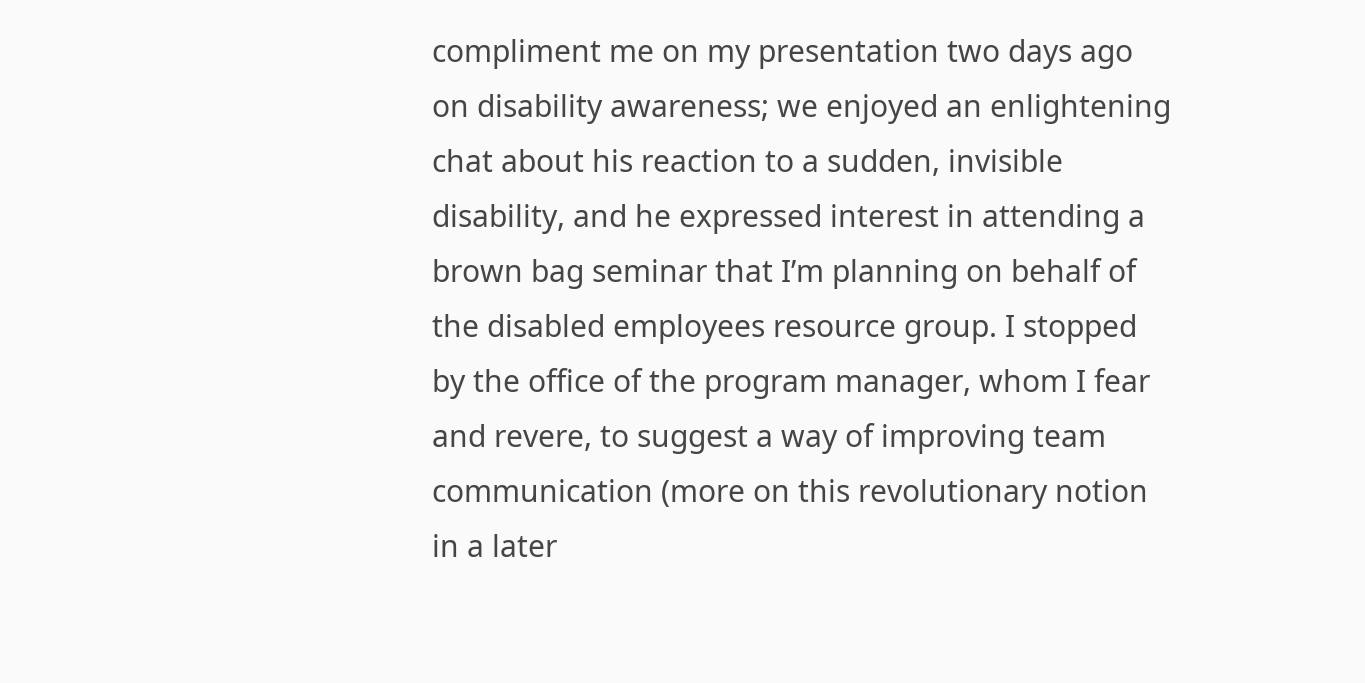compliment me on my presentation two days ago on disability awareness; we enjoyed an enlightening chat about his reaction to a sudden, invisible disability, and he expressed interest in attending a brown bag seminar that I’m planning on behalf of the disabled employees resource group. I stopped by the office of the program manager, whom I fear and revere, to suggest a way of improving team communication (more on this revolutionary notion in a later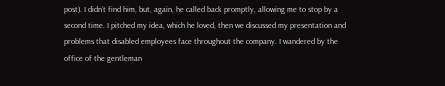post). I didn’t find him, but, again, he called back promptly, allowing me to stop by a second time. I pitched my idea, which he loved, then we discussed my presentation and problems that disabled employees face throughout the company. I wandered by the office of the gentleman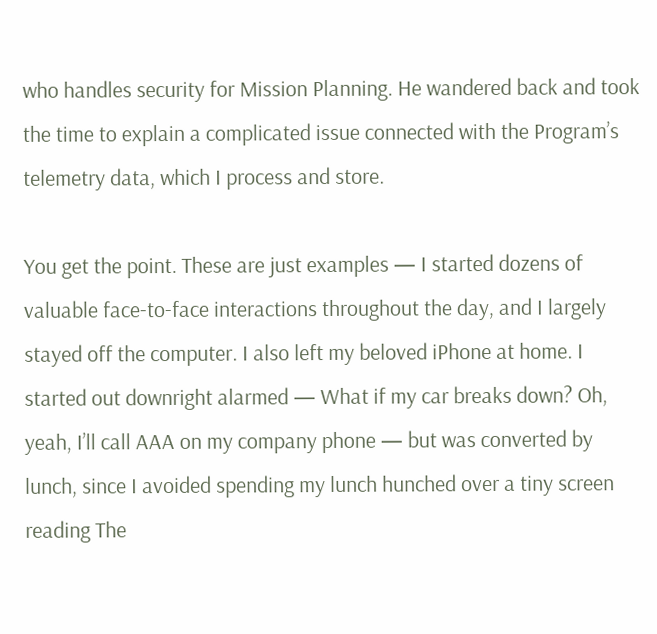who handles security for Mission Planning. He wandered back and took the time to explain a complicated issue connected with the Program’s telemetry data, which I process and store.

You get the point. These are just examples — I started dozens of valuable face-to-face interactions throughout the day, and I largely stayed off the computer. I also left my beloved iPhone at home. I started out downright alarmed — What if my car breaks down? Oh, yeah, I’ll call AAA on my company phone — but was converted by lunch, since I avoided spending my lunch hunched over a tiny screen reading The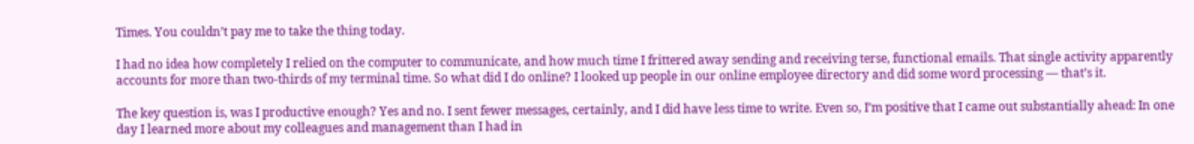Times. You couldn’t pay me to take the thing today.

I had no idea how completely I relied on the computer to communicate, and how much time I frittered away sending and receiving terse, functional emails. That single activity apparently accounts for more than two-thirds of my terminal time. So what did I do online? I looked up people in our online employee directory and did some word processing — that’s it.

The key question is, was I productive enough? Yes and no. I sent fewer messages, certainly, and I did have less time to write. Even so, I’m positive that I came out substantially ahead: In one day I learned more about my colleagues and management than I had in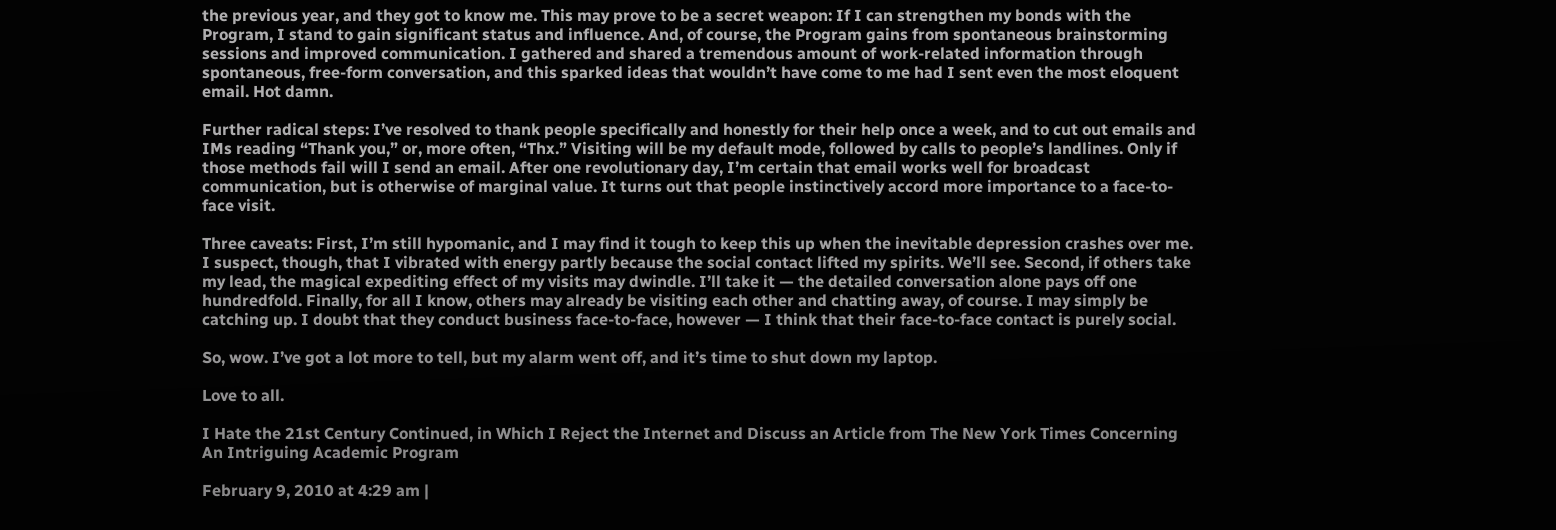the previous year, and they got to know me. This may prove to be a secret weapon: If I can strengthen my bonds with the Program, I stand to gain significant status and influence. And, of course, the Program gains from spontaneous brainstorming sessions and improved communication. I gathered and shared a tremendous amount of work-related information through spontaneous, free-form conversation, and this sparked ideas that wouldn’t have come to me had I sent even the most eloquent email. Hot damn.

Further radical steps: I’ve resolved to thank people specifically and honestly for their help once a week, and to cut out emails and IMs reading “Thank you,” or, more often, “Thx.” Visiting will be my default mode, followed by calls to people’s landlines. Only if those methods fail will I send an email. After one revolutionary day, I’m certain that email works well for broadcast communication, but is otherwise of marginal value. It turns out that people instinctively accord more importance to a face-to-face visit.

Three caveats: First, I’m still hypomanic, and I may find it tough to keep this up when the inevitable depression crashes over me. I suspect, though, that I vibrated with energy partly because the social contact lifted my spirits. We’ll see. Second, if others take my lead, the magical expediting effect of my visits may dwindle. I’ll take it — the detailed conversation alone pays off one hundredfold. Finally, for all I know, others may already be visiting each other and chatting away, of course. I may simply be catching up. I doubt that they conduct business face-to-face, however — I think that their face-to-face contact is purely social.

So, wow. I’ve got a lot more to tell, but my alarm went off, and it’s time to shut down my laptop.

Love to all.

I Hate the 21st Century Continued, in Which I Reject the Internet and Discuss an Article from The New York Times Concerning An Intriguing Academic Program

February 9, 2010 at 4:29 am |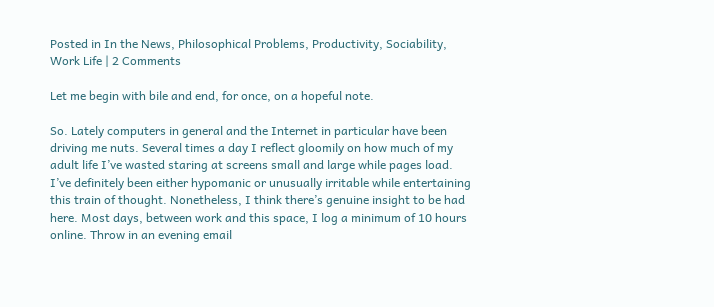Posted in In the News, Philosophical Problems, Productivity, Sociability, Work Life | 2 Comments

Let me begin with bile and end, for once, on a hopeful note.

So. Lately computers in general and the Internet in particular have been driving me nuts. Several times a day I reflect gloomily on how much of my adult life I’ve wasted staring at screens small and large while pages load. I’ve definitely been either hypomanic or unusually irritable while entertaining this train of thought. Nonetheless, I think there’s genuine insight to be had here. Most days, between work and this space, I log a minimum of 10 hours online. Throw in an evening email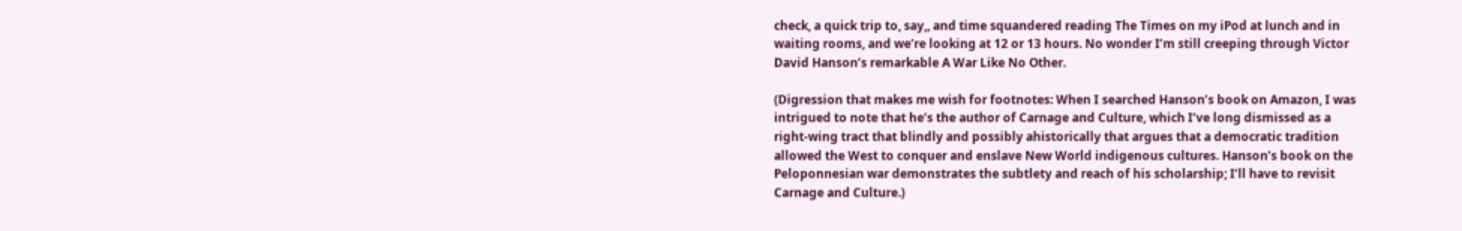check, a quick trip to, say,, and time squandered reading The Times on my iPod at lunch and in waiting rooms, and we’re looking at 12 or 13 hours. No wonder I’m still creeping through Victor David Hanson’s remarkable A War Like No Other.

(Digression that makes me wish for footnotes: When I searched Hanson’s book on Amazon, I was intrigued to note that he’s the author of Carnage and Culture, which I’ve long dismissed as a right-wing tract that blindly and possibly ahistorically that argues that a democratic tradition allowed the West to conquer and enslave New World indigenous cultures. Hanson’s book on the Peloponnesian war demonstrates the subtlety and reach of his scholarship; I’ll have to revisit Carnage and Culture.)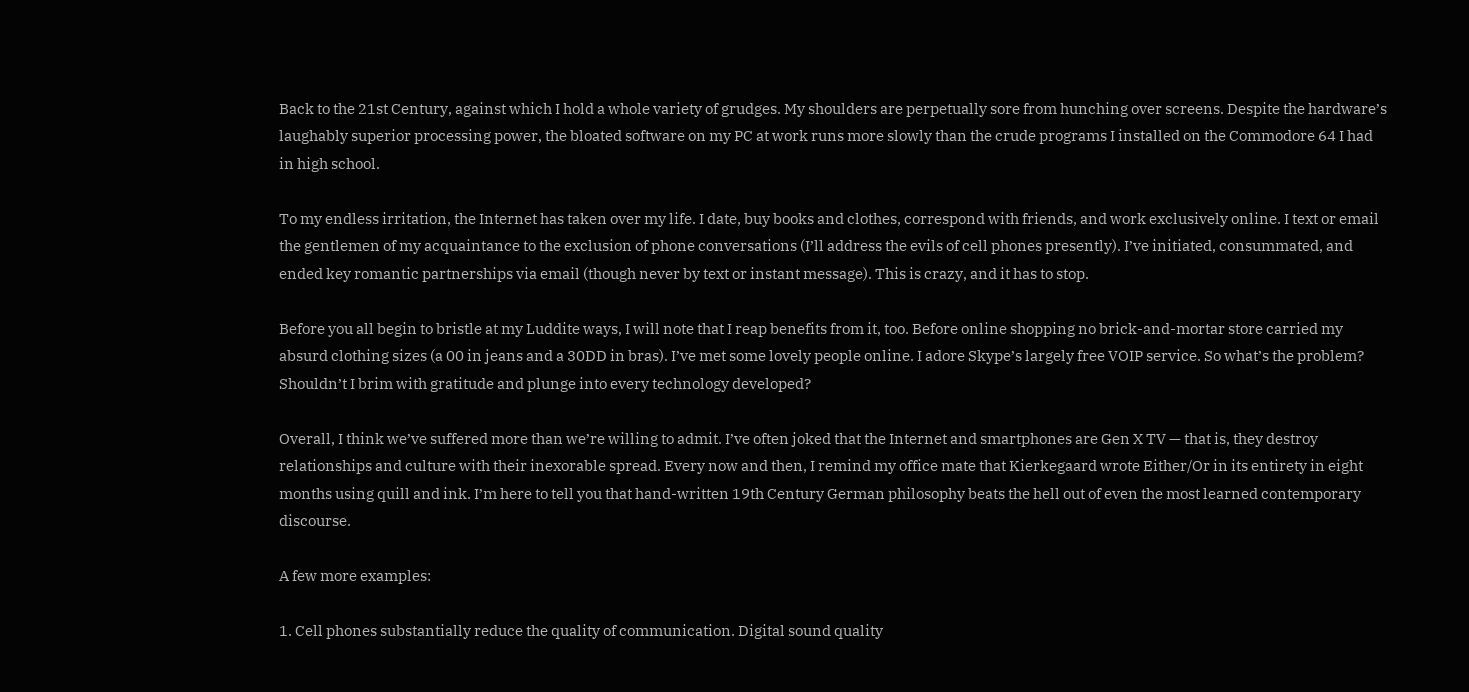Back to the 21st Century, against which I hold a whole variety of grudges. My shoulders are perpetually sore from hunching over screens. Despite the hardware’s laughably superior processing power, the bloated software on my PC at work runs more slowly than the crude programs I installed on the Commodore 64 I had in high school.

To my endless irritation, the Internet has taken over my life. I date, buy books and clothes, correspond with friends, and work exclusively online. I text or email the gentlemen of my acquaintance to the exclusion of phone conversations (I’ll address the evils of cell phones presently). I’ve initiated, consummated, and ended key romantic partnerships via email (though never by text or instant message). This is crazy, and it has to stop.

Before you all begin to bristle at my Luddite ways, I will note that I reap benefits from it, too. Before online shopping no brick-and-mortar store carried my absurd clothing sizes (a 00 in jeans and a 30DD in bras). I’ve met some lovely people online. I adore Skype’s largely free VOIP service. So what’s the problem? Shouldn’t I brim with gratitude and plunge into every technology developed?

Overall, I think we’ve suffered more than we’re willing to admit. I’ve often joked that the Internet and smartphones are Gen X TV — that is, they destroy relationships and culture with their inexorable spread. Every now and then, I remind my office mate that Kierkegaard wrote Either/Or in its entirety in eight months using quill and ink. I’m here to tell you that hand-written 19th Century German philosophy beats the hell out of even the most learned contemporary discourse.

A few more examples:

1. Cell phones substantially reduce the quality of communication. Digital sound quality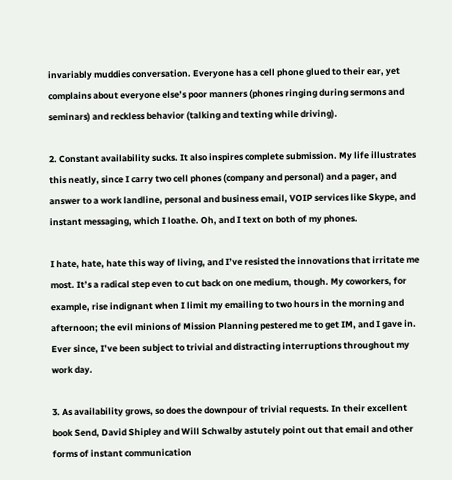invariably muddies conversation. Everyone has a cell phone glued to their ear, yet complains about everyone else’s poor manners (phones ringing during sermons and seminars) and reckless behavior (talking and texting while driving).

2. Constant availability sucks. It also inspires complete submission. My life illustrates this neatly, since I carry two cell phones (company and personal) and a pager, and answer to a work landline, personal and business email, VOIP services like Skype, and instant messaging, which I loathe. Oh, and I text on both of my phones.

I hate, hate, hate this way of living, and I’ve resisted the innovations that irritate me most. It’s a radical step even to cut back on one medium, though. My coworkers, for example, rise indignant when I limit my emailing to two hours in the morning and afternoon; the evil minions of Mission Planning pestered me to get IM, and I gave in. Ever since, I’ve been subject to trivial and distracting interruptions throughout my work day.

3. As availability grows, so does the downpour of trivial requests. In their excellent book Send, David Shipley and Will Schwalby astutely point out that email and other forms of instant communication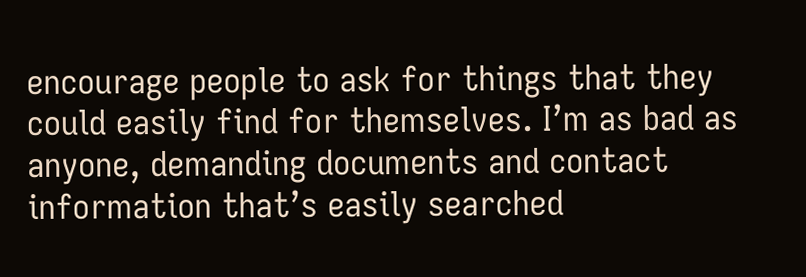encourage people to ask for things that they could easily find for themselves. I’m as bad as anyone, demanding documents and contact information that’s easily searched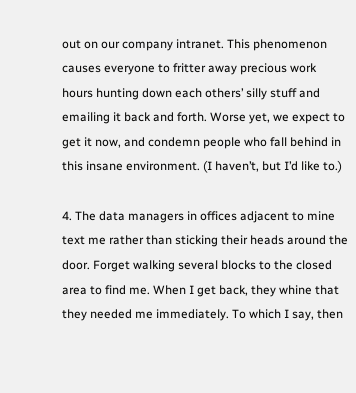out on our company intranet. This phenomenon causes everyone to fritter away precious work hours hunting down each others’ silly stuff and emailing it back and forth. Worse yet, we expect to get it now, and condemn people who fall behind in this insane environment. (I haven’t, but I’d like to.)

4. The data managers in offices adjacent to mine text me rather than sticking their heads around the door. Forget walking several blocks to the closed area to find me. When I get back, they whine that they needed me immediately. To which I say, then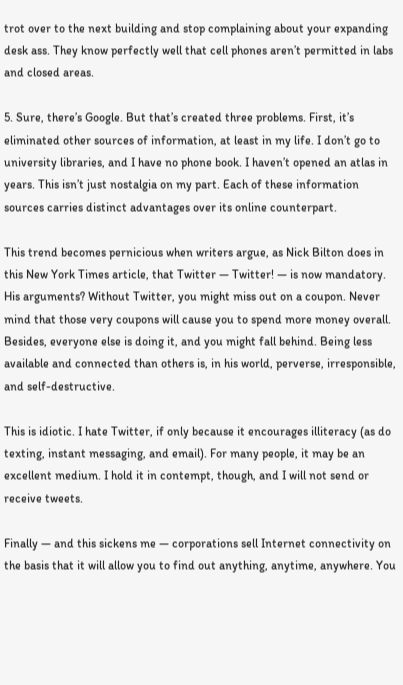trot over to the next building and stop complaining about your expanding desk ass. They know perfectly well that cell phones aren’t permitted in labs and closed areas.

5. Sure, there’s Google. But that’s created three problems. First, it’s eliminated other sources of information, at least in my life. I don’t go to university libraries, and I have no phone book. I haven’t opened an atlas in years. This isn’t just nostalgia on my part. Each of these information sources carries distinct advantages over its online counterpart.

This trend becomes pernicious when writers argue, as Nick Bilton does in this New York Times article, that Twitter — Twitter! — is now mandatory. His arguments? Without Twitter, you might miss out on a coupon. Never mind that those very coupons will cause you to spend more money overall. Besides, everyone else is doing it, and you might fall behind. Being less available and connected than others is, in his world, perverse, irresponsible, and self-destructive.

This is idiotic. I hate Twitter, if only because it encourages illiteracy (as do texting, instant messaging, and email). For many people, it may be an excellent medium. I hold it in contempt, though, and I will not send or receive tweets.

Finally — and this sickens me — corporations sell Internet connectivity on the basis that it will allow you to find out anything, anytime, anywhere. You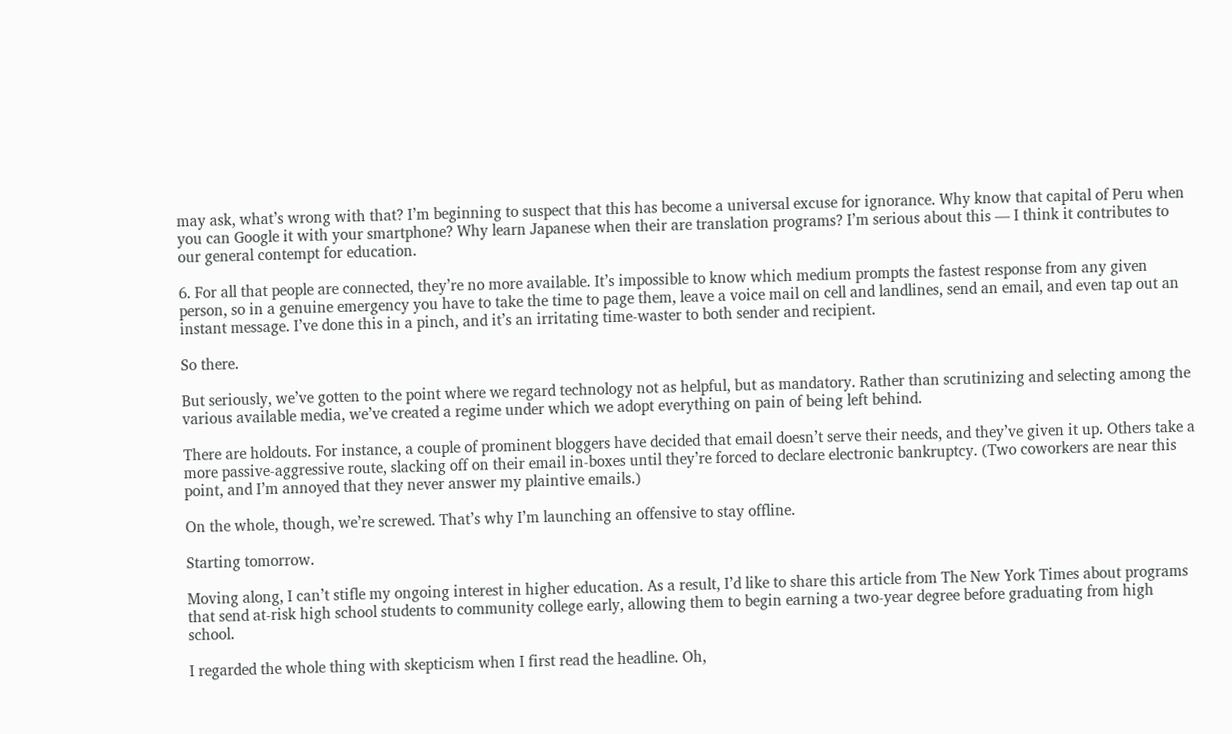may ask, what’s wrong with that? I’m beginning to suspect that this has become a universal excuse for ignorance. Why know that capital of Peru when you can Google it with your smartphone? Why learn Japanese when their are translation programs? I’m serious about this — I think it contributes to our general contempt for education.

6. For all that people are connected, they’re no more available. It’s impossible to know which medium prompts the fastest response from any given person, so in a genuine emergency you have to take the time to page them, leave a voice mail on cell and landlines, send an email, and even tap out an instant message. I’ve done this in a pinch, and it’s an irritating time-waster to both sender and recipient.

So there.

But seriously, we’ve gotten to the point where we regard technology not as helpful, but as mandatory. Rather than scrutinizing and selecting among the various available media, we’ve created a regime under which we adopt everything on pain of being left behind.

There are holdouts. For instance, a couple of prominent bloggers have decided that email doesn’t serve their needs, and they’ve given it up. Others take a more passive-aggressive route, slacking off on their email in-boxes until they’re forced to declare electronic bankruptcy. (Two coworkers are near this point, and I’m annoyed that they never answer my plaintive emails.)

On the whole, though, we’re screwed. That’s why I’m launching an offensive to stay offline.

Starting tomorrow.

Moving along, I can’t stifle my ongoing interest in higher education. As a result, I’d like to share this article from The New York Times about programs that send at-risk high school students to community college early, allowing them to begin earning a two-year degree before graduating from high school.

I regarded the whole thing with skepticism when I first read the headline. Oh,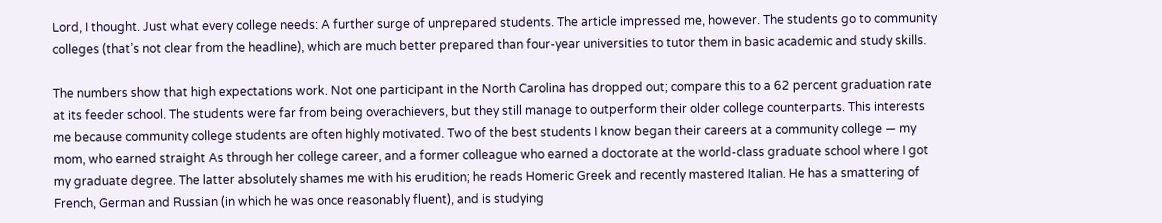Lord, I thought. Just what every college needs: A further surge of unprepared students. The article impressed me, however. The students go to community colleges (that’s not clear from the headline), which are much better prepared than four-year universities to tutor them in basic academic and study skills.

The numbers show that high expectations work. Not one participant in the North Carolina has dropped out; compare this to a 62 percent graduation rate at its feeder school. The students were far from being overachievers, but they still manage to outperform their older college counterparts. This interests me because community college students are often highly motivated. Two of the best students I know began their careers at a community college — my mom, who earned straight As through her college career, and a former colleague who earned a doctorate at the world-class graduate school where I got my graduate degree. The latter absolutely shames me with his erudition; he reads Homeric Greek and recently mastered Italian. He has a smattering of French, German and Russian (in which he was once reasonably fluent), and is studying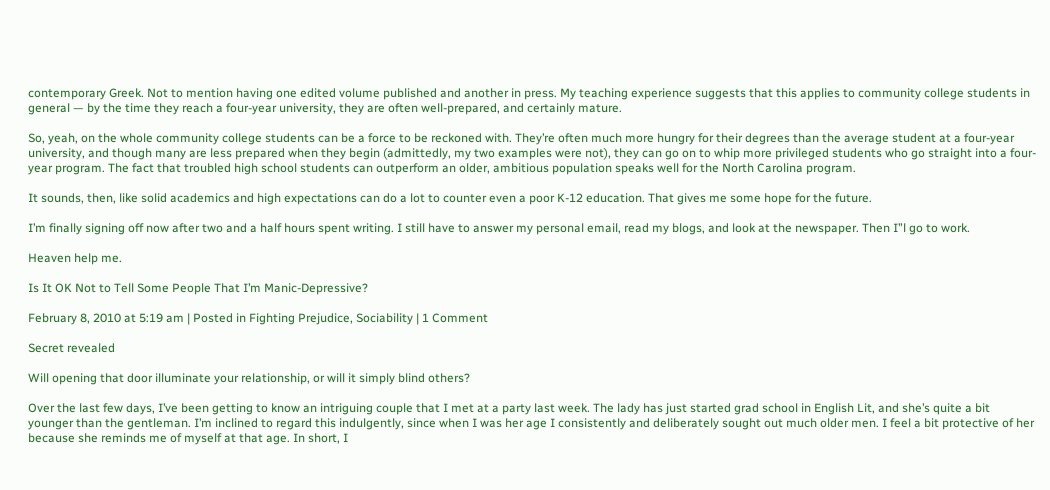contemporary Greek. Not to mention having one edited volume published and another in press. My teaching experience suggests that this applies to community college students in general — by the time they reach a four-year university, they are often well-prepared, and certainly mature.

So, yeah, on the whole community college students can be a force to be reckoned with. They’re often much more hungry for their degrees than the average student at a four-year university, and though many are less prepared when they begin (admittedly, my two examples were not), they can go on to whip more privileged students who go straight into a four-year program. The fact that troubled high school students can outperform an older, ambitious population speaks well for the North Carolina program.

It sounds, then, like solid academics and high expectations can do a lot to counter even a poor K-12 education. That gives me some hope for the future.

I’m finally signing off now after two and a half hours spent writing. I still have to answer my personal email, read my blogs, and look at the newspaper. Then I”l go to work.

Heaven help me.

Is It OK Not to Tell Some People That I’m Manic-Depressive?

February 8, 2010 at 5:19 am | Posted in Fighting Prejudice, Sociability | 1 Comment

Secret revealed

Will opening that door illuminate your relationship, or will it simply blind others?

Over the last few days, I’ve been getting to know an intriguing couple that I met at a party last week. The lady has just started grad school in English Lit, and she’s quite a bit younger than the gentleman. I’m inclined to regard this indulgently, since when I was her age I consistently and deliberately sought out much older men. I feel a bit protective of her because she reminds me of myself at that age. In short, I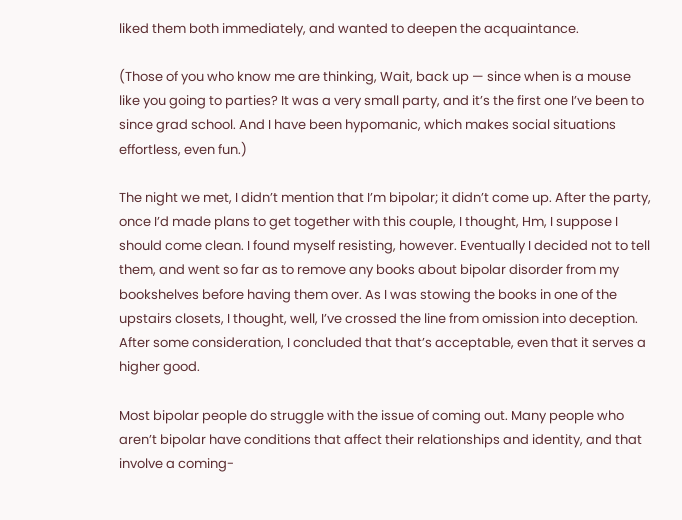liked them both immediately, and wanted to deepen the acquaintance.

(Those of you who know me are thinking, Wait, back up — since when is a mouse like you going to parties? It was a very small party, and it’s the first one I’ve been to since grad school. And I have been hypomanic, which makes social situations effortless, even fun.)

The night we met, I didn’t mention that I’m bipolar; it didn’t come up. After the party, once I’d made plans to get together with this couple, I thought, Hm, I suppose I should come clean. I found myself resisting, however. Eventually I decided not to tell them, and went so far as to remove any books about bipolar disorder from my bookshelves before having them over. As I was stowing the books in one of the upstairs closets, I thought, well, I’ve crossed the line from omission into deception. After some consideration, I concluded that that’s acceptable, even that it serves a higher good.

Most bipolar people do struggle with the issue of coming out. Many people who aren’t bipolar have conditions that affect their relationships and identity, and that involve a coming-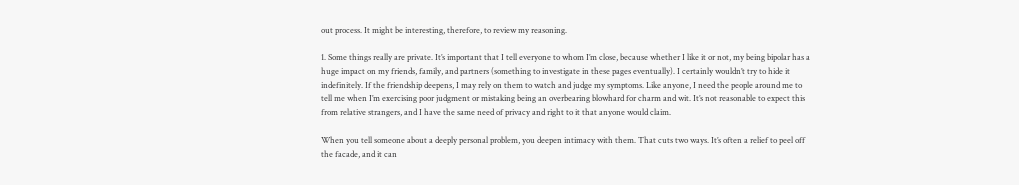out process. It might be interesting, therefore, to review my reasoning.

1. Some things really are private. It’s important that I tell everyone to whom I’m close, because whether I like it or not, my being bipolar has a huge impact on my friends, family, and partners (something to investigate in these pages eventually). I certainly wouldn’t try to hide it indefinitely. If the friendship deepens, I may rely on them to watch and judge my symptoms. Like anyone, I need the people around me to tell me when I’m exercising poor judgment or mistaking being an overbearing blowhard for charm and wit. It’s not reasonable to expect this from relative strangers, and I have the same need of privacy and right to it that anyone would claim.

When you tell someone about a deeply personal problem, you deepen intimacy with them. That cuts two ways. It’s often a relief to peel off the facade, and it can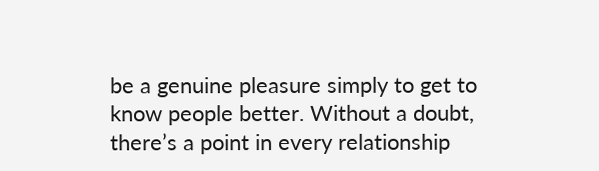be a genuine pleasure simply to get to know people better. Without a doubt, there’s a point in every relationship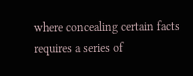where concealing certain facts requires a series of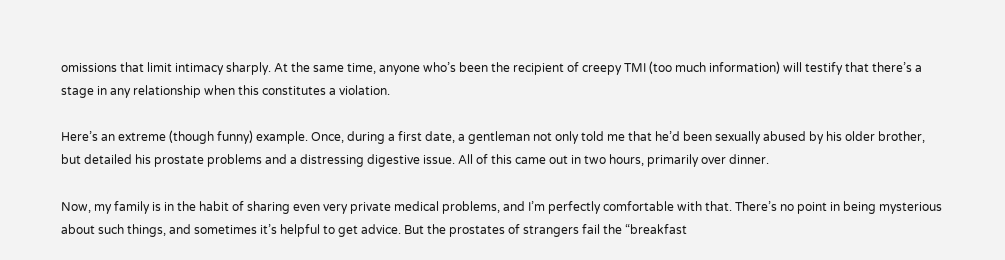omissions that limit intimacy sharply. At the same time, anyone who’s been the recipient of creepy TMI (too much information) will testify that there’s a stage in any relationship when this constitutes a violation.

Here’s an extreme (though funny) example. Once, during a first date, a gentleman not only told me that he’d been sexually abused by his older brother, but detailed his prostate problems and a distressing digestive issue. All of this came out in two hours, primarily over dinner.

Now, my family is in the habit of sharing even very private medical problems, and I’m perfectly comfortable with that. There’s no point in being mysterious about such things, and sometimes it’s helpful to get advice. But the prostates of strangers fail the “breakfast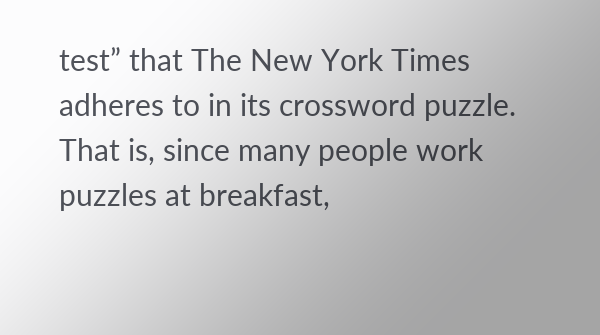test” that The New York Times adheres to in its crossword puzzle. That is, since many people work puzzles at breakfast,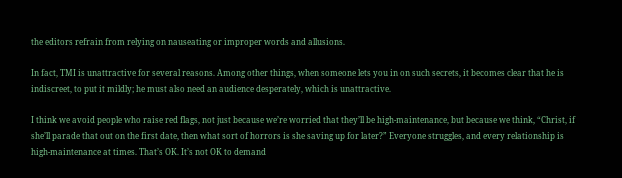the editors refrain from relying on nauseating or improper words and allusions.

In fact, TMI is unattractive for several reasons. Among other things, when someone lets you in on such secrets, it becomes clear that he is indiscreet, to put it mildly; he must also need an audience desperately, which is unattractive.

I think we avoid people who raise red flags, not just because we’re worried that they’ll be high-maintenance, but because we think, “Christ, if she’ll parade that out on the first date, then what sort of horrors is she saving up for later?” Everyone struggles, and every relationship is high-maintenance at times. That’s OK. It’s not OK to demand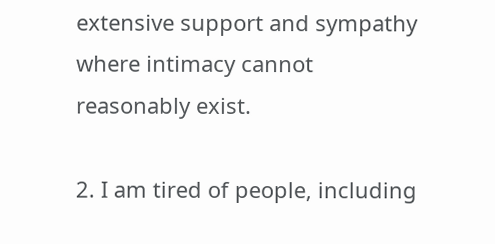extensive support and sympathy where intimacy cannot reasonably exist.

2. I am tired of people, including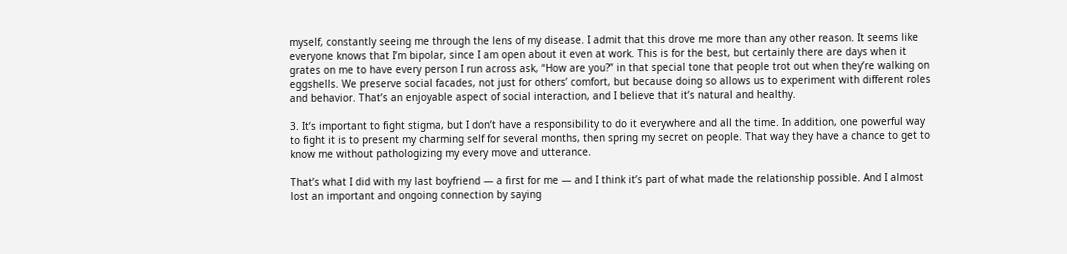myself, constantly seeing me through the lens of my disease. I admit that this drove me more than any other reason. It seems like everyone knows that I’m bipolar, since I am open about it even at work. This is for the best, but certainly there are days when it grates on me to have every person I run across ask, “How are you?” in that special tone that people trot out when they’re walking on eggshells. We preserve social facades, not just for others’ comfort, but because doing so allows us to experiment with different roles and behavior. That’s an enjoyable aspect of social interaction, and I believe that it’s natural and healthy.

3. It’s important to fight stigma, but I don’t have a responsibility to do it everywhere and all the time. In addition, one powerful way to fight it is to present my charming self for several months, then spring my secret on people. That way they have a chance to get to know me without pathologizing my every move and utterance.

That’s what I did with my last boyfriend — a first for me — and I think it’s part of what made the relationship possible. And I almost lost an important and ongoing connection by saying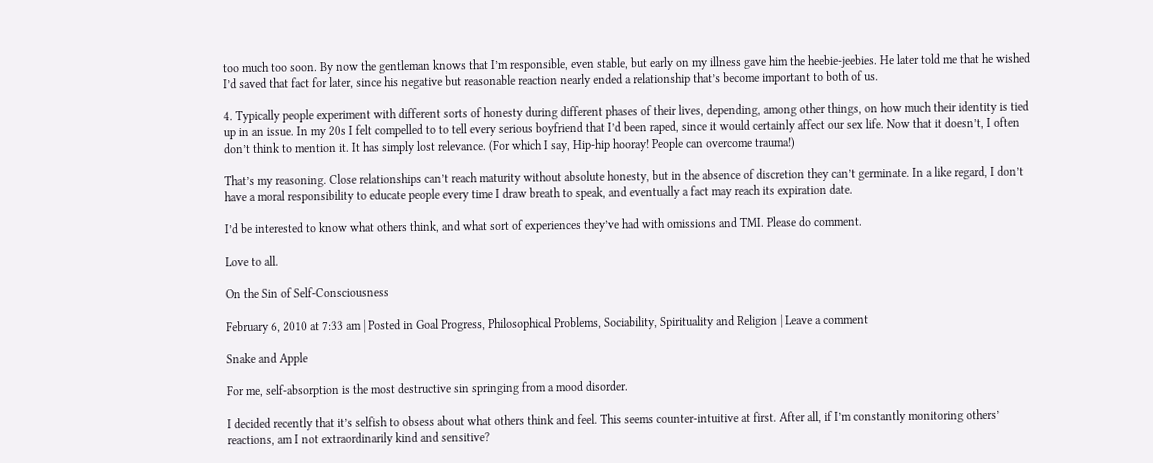too much too soon. By now the gentleman knows that I’m responsible, even stable, but early on my illness gave him the heebie-jeebies. He later told me that he wished I’d saved that fact for later, since his negative but reasonable reaction nearly ended a relationship that’s become important to both of us.

4. Typically people experiment with different sorts of honesty during different phases of their lives, depending, among other things, on how much their identity is tied up in an issue. In my 20s I felt compelled to to tell every serious boyfriend that I’d been raped, since it would certainly affect our sex life. Now that it doesn’t, I often don’t think to mention it. It has simply lost relevance. (For which I say, Hip-hip hooray! People can overcome trauma!)

That’s my reasoning. Close relationships can’t reach maturity without absolute honesty, but in the absence of discretion they can’t germinate. In a like regard, I don’t have a moral responsibility to educate people every time I draw breath to speak, and eventually a fact may reach its expiration date.

I’d be interested to know what others think, and what sort of experiences they’ve had with omissions and TMI. Please do comment.

Love to all.

On the Sin of Self-Consciousness

February 6, 2010 at 7:33 am | Posted in Goal Progress, Philosophical Problems, Sociability, Spirituality and Religion | Leave a comment

Snake and Apple

For me, self-absorption is the most destructive sin springing from a mood disorder.

I decided recently that it’s selfish to obsess about what others think and feel. This seems counter-intuitive at first. After all, if I’m constantly monitoring others’ reactions, am I not extraordinarily kind and sensitive?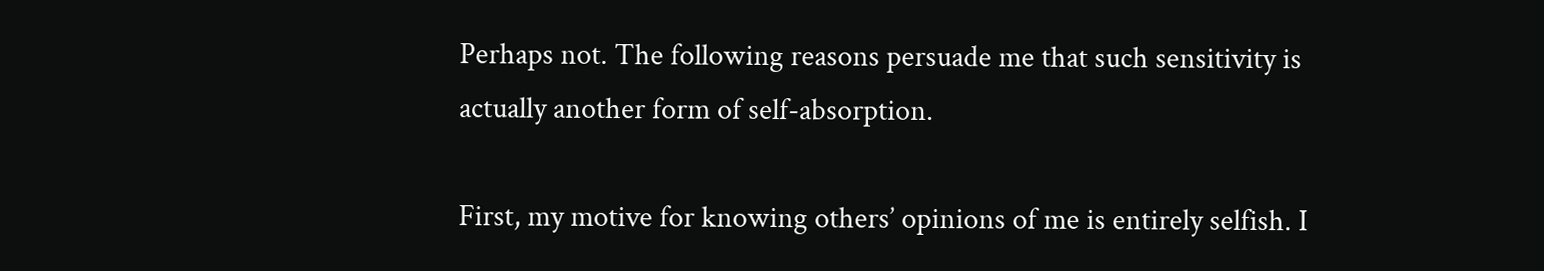Perhaps not. The following reasons persuade me that such sensitivity is actually another form of self-absorption.

First, my motive for knowing others’ opinions of me is entirely selfish. I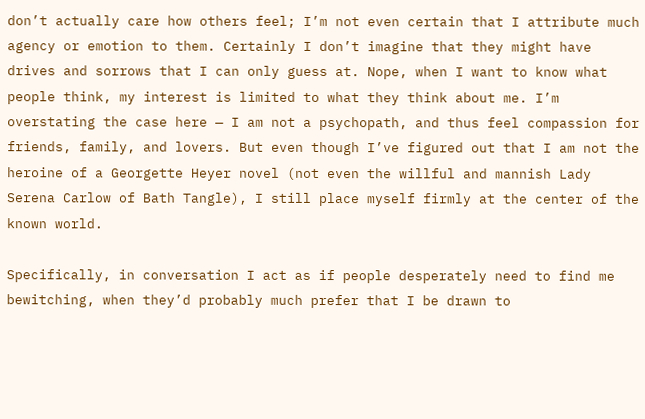don’t actually care how others feel; I’m not even certain that I attribute much agency or emotion to them. Certainly I don’t imagine that they might have drives and sorrows that I can only guess at. Nope, when I want to know what people think, my interest is limited to what they think about me. I’m overstating the case here — I am not a psychopath, and thus feel compassion for friends, family, and lovers. But even though I’ve figured out that I am not the heroine of a Georgette Heyer novel (not even the willful and mannish Lady Serena Carlow of Bath Tangle), I still place myself firmly at the center of the known world.

Specifically, in conversation I act as if people desperately need to find me bewitching, when they’d probably much prefer that I be drawn to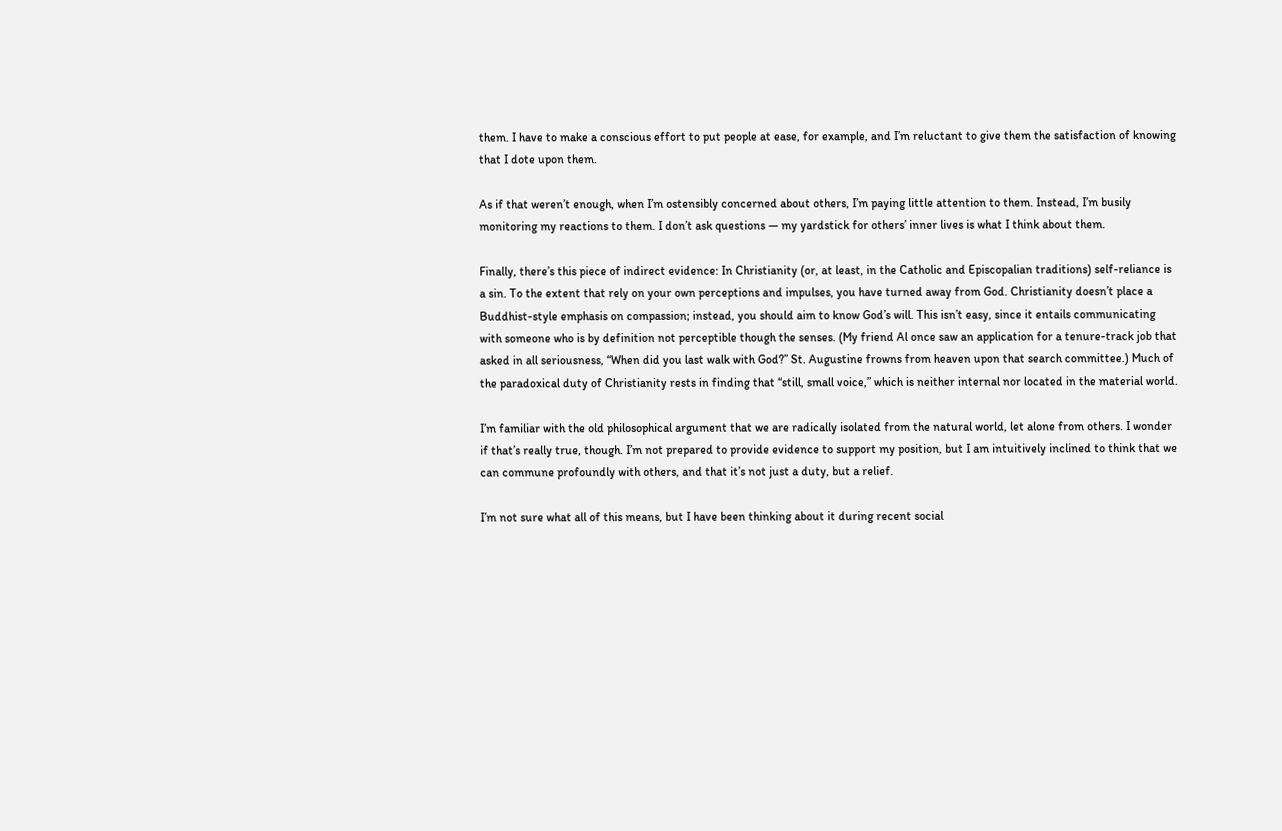them. I have to make a conscious effort to put people at ease, for example, and I’m reluctant to give them the satisfaction of knowing that I dote upon them.

As if that weren’t enough, when I’m ostensibly concerned about others, I’m paying little attention to them. Instead, I’m busily monitoring my reactions to them. I don’t ask questions — my yardstick for others’ inner lives is what I think about them.

Finally, there’s this piece of indirect evidence: In Christianity (or, at least, in the Catholic and Episcopalian traditions) self-reliance is a sin. To the extent that rely on your own perceptions and impulses, you have turned away from God. Christianity doesn’t place a Buddhist-style emphasis on compassion; instead, you should aim to know God’s will. This isn’t easy, since it entails communicating with someone who is by definition not perceptible though the senses. (My friend Al once saw an application for a tenure-track job that asked in all seriousness, “When did you last walk with God?” St. Augustine frowns from heaven upon that search committee.) Much of the paradoxical duty of Christianity rests in finding that “still, small voice,” which is neither internal nor located in the material world.

I’m familiar with the old philosophical argument that we are radically isolated from the natural world, let alone from others. I wonder if that’s really true, though. I’m not prepared to provide evidence to support my position, but I am intuitively inclined to think that we can commune profoundly with others, and that it’s not just a duty, but a relief.

I’m not sure what all of this means, but I have been thinking about it during recent social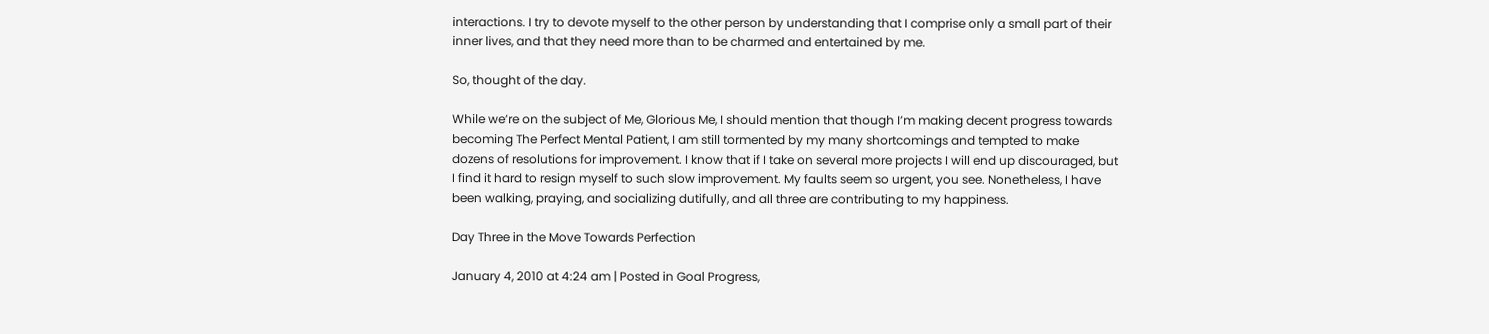interactions. I try to devote myself to the other person by understanding that I comprise only a small part of their inner lives, and that they need more than to be charmed and entertained by me.

So, thought of the day.

While we’re on the subject of Me, Glorious Me, I should mention that though I’m making decent progress towards becoming The Perfect Mental Patient, I am still tormented by my many shortcomings and tempted to make dozens of resolutions for improvement. I know that if I take on several more projects I will end up discouraged, but I find it hard to resign myself to such slow improvement. My faults seem so urgent, you see. Nonetheless, I have been walking, praying, and socializing dutifully, and all three are contributing to my happiness.

Day Three in the Move Towards Perfection

January 4, 2010 at 4:24 am | Posted in Goal Progress,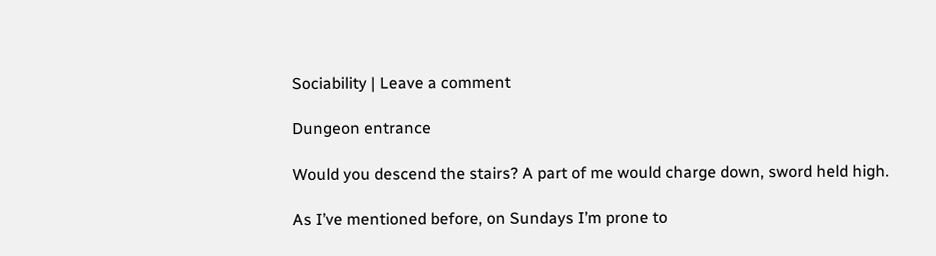Sociability | Leave a comment

Dungeon entrance

Would you descend the stairs? A part of me would charge down, sword held high.

As I’ve mentioned before, on Sundays I’m prone to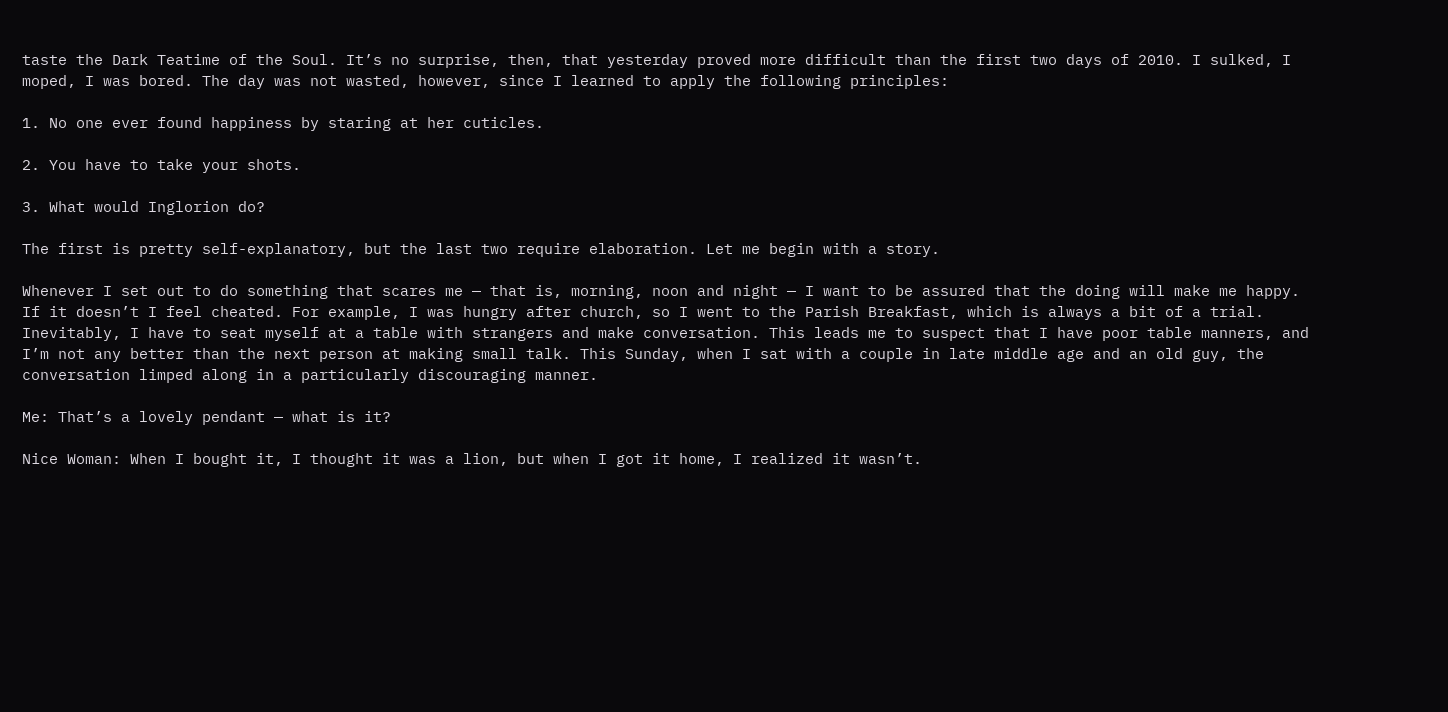taste the Dark Teatime of the Soul. It’s no surprise, then, that yesterday proved more difficult than the first two days of 2010. I sulked, I moped, I was bored. The day was not wasted, however, since I learned to apply the following principles:

1. No one ever found happiness by staring at her cuticles.

2. You have to take your shots.

3. What would Inglorion do?

The first is pretty self-explanatory, but the last two require elaboration. Let me begin with a story.

Whenever I set out to do something that scares me — that is, morning, noon and night — I want to be assured that the doing will make me happy. If it doesn’t I feel cheated. For example, I was hungry after church, so I went to the Parish Breakfast, which is always a bit of a trial. Inevitably, I have to seat myself at a table with strangers and make conversation. This leads me to suspect that I have poor table manners, and I’m not any better than the next person at making small talk. This Sunday, when I sat with a couple in late middle age and an old guy, the conversation limped along in a particularly discouraging manner.

Me: That’s a lovely pendant — what is it?

Nice Woman: When I bought it, I thought it was a lion, but when I got it home, I realized it wasn’t.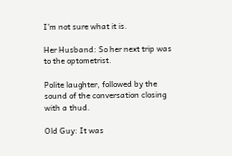I’m not sure what it is.

Her Husband: So her next trip was to the optometrist.

Polite laughter, followed by the sound of the conversation closing with a thud.

Old Guy: It was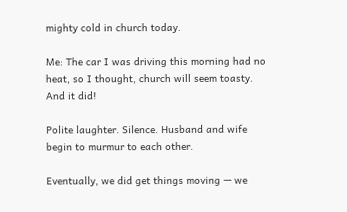mighty cold in church today.

Me: The car I was driving this morning had no heat, so I thought, church will seem toasty. And it did!

Polite laughter. Silence. Husband and wife begin to murmur to each other.

Eventually, we did get things moving — we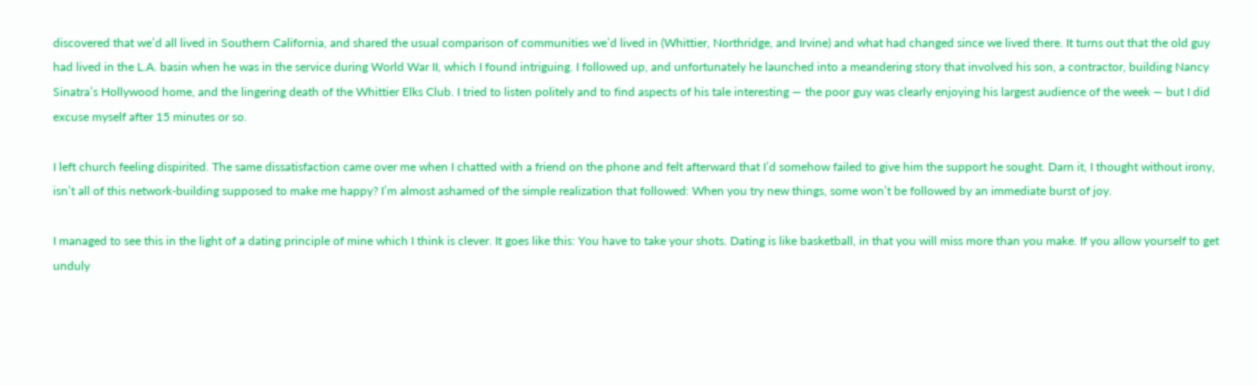discovered that we’d all lived in Southern California, and shared the usual comparison of communities we’d lived in (Whittier, Northridge, and Irvine) and what had changed since we lived there. It turns out that the old guy had lived in the L.A. basin when he was in the service during World War II, which I found intriguing. I followed up, and unfortunately he launched into a meandering story that involved his son, a contractor, building Nancy Sinatra’s Hollywood home, and the lingering death of the Whittier Elks Club. I tried to listen politely and to find aspects of his tale interesting — the poor guy was clearly enjoying his largest audience of the week — but I did excuse myself after 15 minutes or so.

I left church feeling dispirited. The same dissatisfaction came over me when I chatted with a friend on the phone and felt afterward that I’d somehow failed to give him the support he sought. Darn it, I thought without irony, isn’t all of this network-building supposed to make me happy? I’m almost ashamed of the simple realization that followed: When you try new things, some won’t be followed by an immediate burst of joy.

I managed to see this in the light of a dating principle of mine which I think is clever. It goes like this: You have to take your shots. Dating is like basketball, in that you will miss more than you make. If you allow yourself to get unduly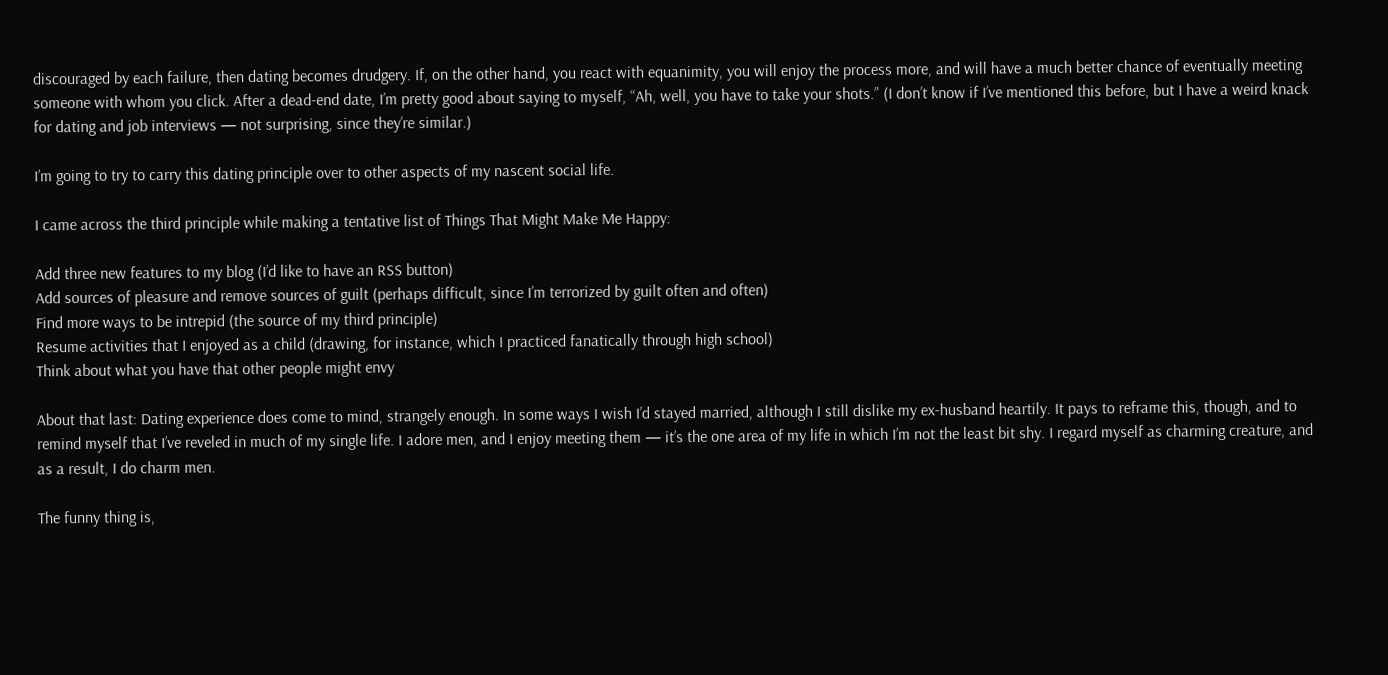discouraged by each failure, then dating becomes drudgery. If, on the other hand, you react with equanimity, you will enjoy the process more, and will have a much better chance of eventually meeting someone with whom you click. After a dead-end date, I’m pretty good about saying to myself, “Ah, well, you have to take your shots.” (I don’t know if I’ve mentioned this before, but I have a weird knack for dating and job interviews — not surprising, since they’re similar.)

I’m going to try to carry this dating principle over to other aspects of my nascent social life.

I came across the third principle while making a tentative list of Things That Might Make Me Happy:

Add three new features to my blog (I’d like to have an RSS button)
Add sources of pleasure and remove sources of guilt (perhaps difficult, since I’m terrorized by guilt often and often)
Find more ways to be intrepid (the source of my third principle)
Resume activities that I enjoyed as a child (drawing, for instance, which I practiced fanatically through high school)
Think about what you have that other people might envy

About that last: Dating experience does come to mind, strangely enough. In some ways I wish I’d stayed married, although I still dislike my ex-husband heartily. It pays to reframe this, though, and to remind myself that I’ve reveled in much of my single life. I adore men, and I enjoy meeting them — it’s the one area of my life in which I’m not the least bit shy. I regard myself as charming creature, and as a result, I do charm men.

The funny thing is,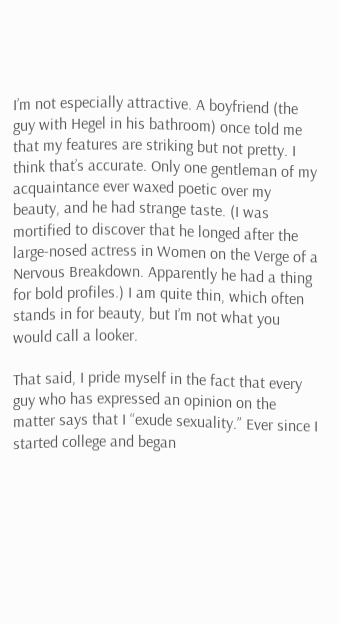I’m not especially attractive. A boyfriend (the guy with Hegel in his bathroom) once told me that my features are striking but not pretty. I think that’s accurate. Only one gentleman of my acquaintance ever waxed poetic over my beauty, and he had strange taste. (I was mortified to discover that he longed after the large-nosed actress in Women on the Verge of a Nervous Breakdown. Apparently he had a thing for bold profiles.) I am quite thin, which often stands in for beauty, but I’m not what you would call a looker.

That said, I pride myself in the fact that every guy who has expressed an opinion on the matter says that I “exude sexuality.” Ever since I started college and began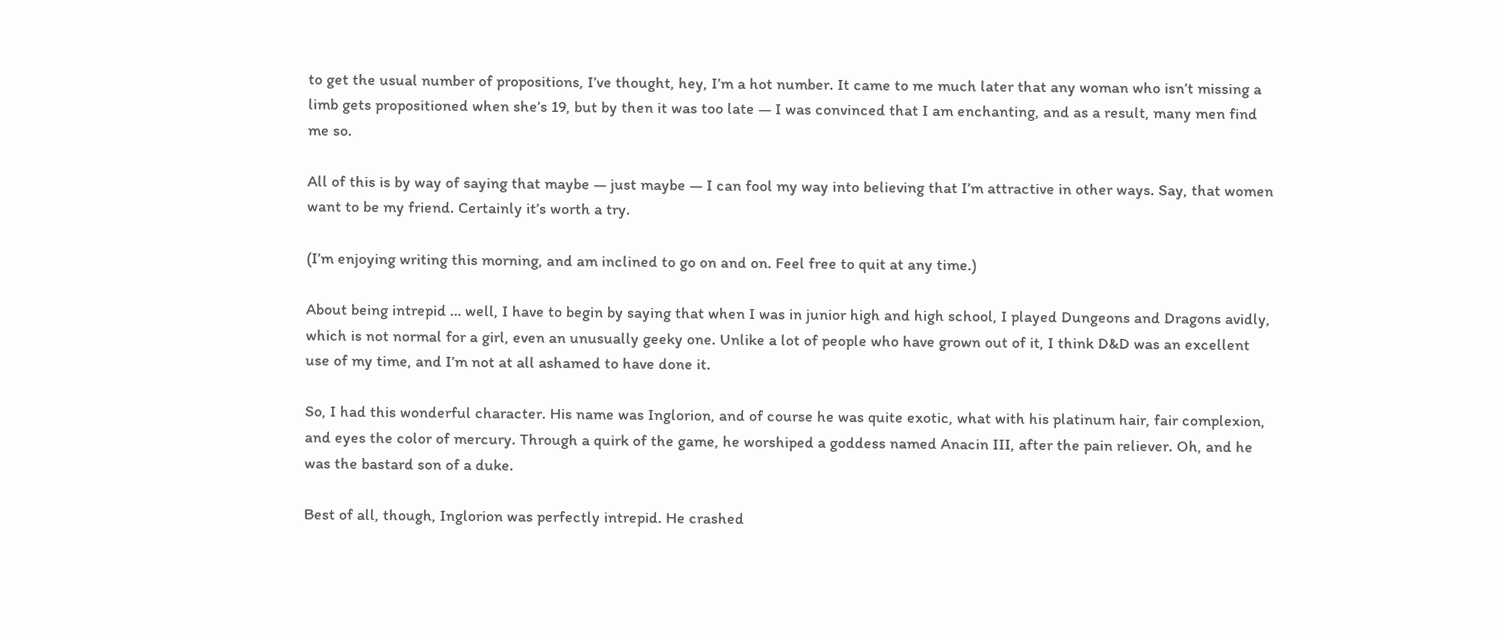to get the usual number of propositions, I’ve thought, hey, I’m a hot number. It came to me much later that any woman who isn’t missing a limb gets propositioned when she’s 19, but by then it was too late — I was convinced that I am enchanting, and as a result, many men find me so.

All of this is by way of saying that maybe — just maybe — I can fool my way into believing that I’m attractive in other ways. Say, that women want to be my friend. Certainly it’s worth a try.

(I’m enjoying writing this morning, and am inclined to go on and on. Feel free to quit at any time.)

About being intrepid … well, I have to begin by saying that when I was in junior high and high school, I played Dungeons and Dragons avidly, which is not normal for a girl, even an unusually geeky one. Unlike a lot of people who have grown out of it, I think D&D was an excellent use of my time, and I’m not at all ashamed to have done it.

So, I had this wonderful character. His name was Inglorion, and of course he was quite exotic, what with his platinum hair, fair complexion, and eyes the color of mercury. Through a quirk of the game, he worshiped a goddess named Anacin III, after the pain reliever. Oh, and he was the bastard son of a duke.

Best of all, though, Inglorion was perfectly intrepid. He crashed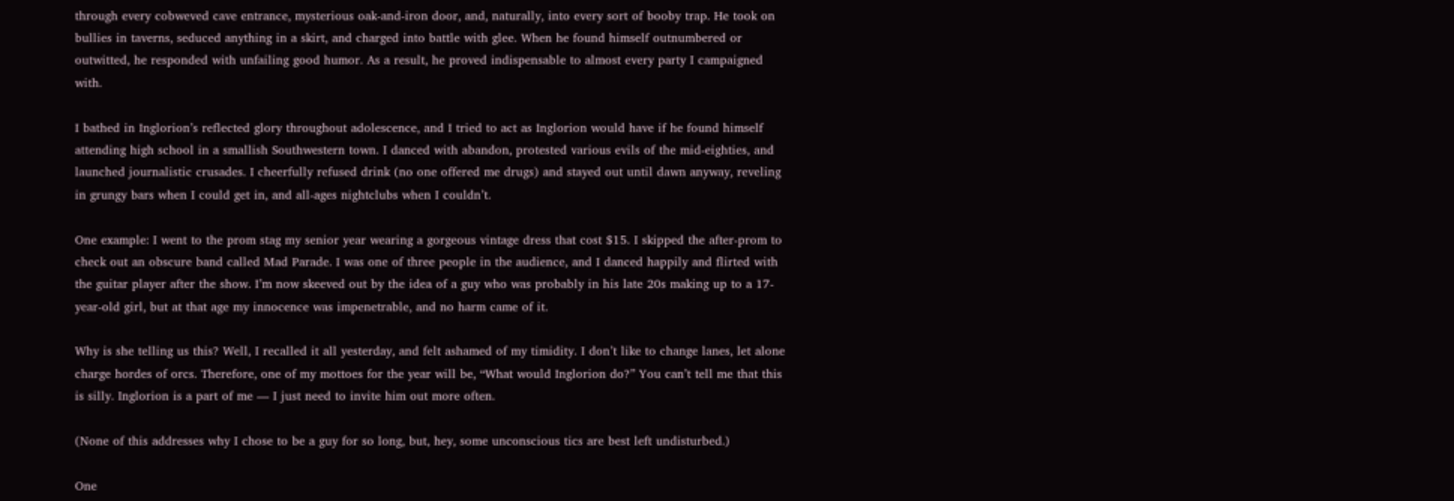through every cobweved cave entrance, mysterious oak-and-iron door, and, naturally, into every sort of booby trap. He took on bullies in taverns, seduced anything in a skirt, and charged into battle with glee. When he found himself outnumbered or outwitted, he responded with unfailing good humor. As a result, he proved indispensable to almost every party I campaigned with.

I bathed in Inglorion’s reflected glory throughout adolescence, and I tried to act as Inglorion would have if he found himself attending high school in a smallish Southwestern town. I danced with abandon, protested various evils of the mid-eighties, and launched journalistic crusades. I cheerfully refused drink (no one offered me drugs) and stayed out until dawn anyway, reveling in grungy bars when I could get in, and all-ages nightclubs when I couldn’t.

One example: I went to the prom stag my senior year wearing a gorgeous vintage dress that cost $15. I skipped the after-prom to check out an obscure band called Mad Parade. I was one of three people in the audience, and I danced happily and flirted with the guitar player after the show. I’m now skeeved out by the idea of a guy who was probably in his late 20s making up to a 17-year-old girl, but at that age my innocence was impenetrable, and no harm came of it.

Why is she telling us this? Well, I recalled it all yesterday, and felt ashamed of my timidity. I don’t like to change lanes, let alone charge hordes of orcs. Therefore, one of my mottoes for the year will be, “What would Inglorion do?” You can’t tell me that this is silly. Inglorion is a part of me — I just need to invite him out more often.

(None of this addresses why I chose to be a guy for so long, but, hey, some unconscious tics are best left undisturbed.)

One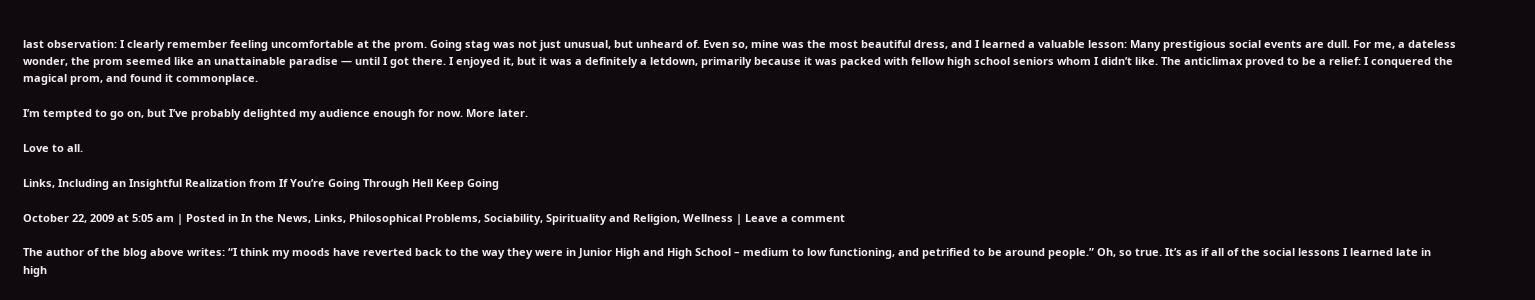last observation: I clearly remember feeling uncomfortable at the prom. Going stag was not just unusual, but unheard of. Even so, mine was the most beautiful dress, and I learned a valuable lesson: Many prestigious social events are dull. For me, a dateless wonder, the prom seemed like an unattainable paradise — until I got there. I enjoyed it, but it was a definitely a letdown, primarily because it was packed with fellow high school seniors whom I didn’t like. The anticlimax proved to be a relief: I conquered the magical prom, and found it commonplace.

I’m tempted to go on, but I’ve probably delighted my audience enough for now. More later.

Love to all.

Links, Including an Insightful Realization from If You’re Going Through Hell Keep Going

October 22, 2009 at 5:05 am | Posted in In the News, Links, Philosophical Problems, Sociability, Spirituality and Religion, Wellness | Leave a comment

The author of the blog above writes: “I think my moods have reverted back to the way they were in Junior High and High School – medium to low functioning, and petrified to be around people.” Oh, so true. It’s as if all of the social lessons I learned late in high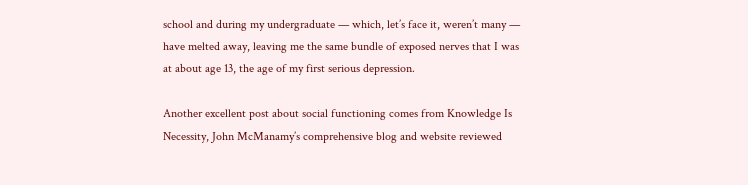school and during my undergraduate — which, let’s face it, weren’t many — have melted away, leaving me the same bundle of exposed nerves that I was at about age 13, the age of my first serious depression.

Another excellent post about social functioning comes from Knowledge Is Necessity, John McManamy’s comprehensive blog and website reviewed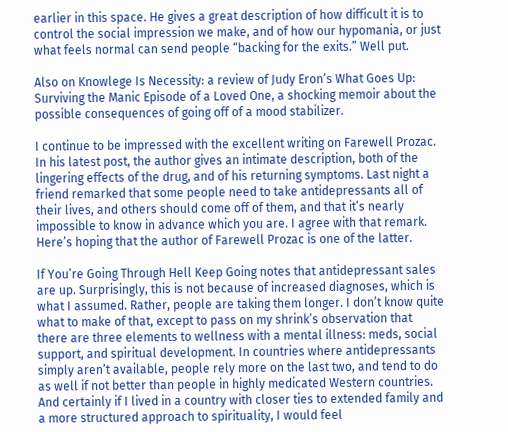earlier in this space. He gives a great description of how difficult it is to control the social impression we make, and of how our hypomania, or just what feels normal can send people “backing for the exits.” Well put.

Also on Knowlege Is Necessity: a review of Judy Eron’s What Goes Up: Surviving the Manic Episode of a Loved One, a shocking memoir about the possible consequences of going off of a mood stabilizer.

I continue to be impressed with the excellent writing on Farewell Prozac. In his latest post, the author gives an intimate description, both of the lingering effects of the drug, and of his returning symptoms. Last night a friend remarked that some people need to take antidepressants all of their lives, and others should come off of them, and that it’s nearly impossible to know in advance which you are. I agree with that remark. Here’s hoping that the author of Farewell Prozac is one of the latter.

If You’re Going Through Hell Keep Going notes that antidepressant sales are up. Surprisingly, this is not because of increased diagnoses, which is what I assumed. Rather, people are taking them longer. I don’t know quite what to make of that, except to pass on my shrink’s observation that there are three elements to wellness with a mental illness: meds, social support, and spiritual development. In countries where antidepressants simply aren’t available, people rely more on the last two, and tend to do as well if not better than people in highly medicated Western countries. And certainly if I lived in a country with closer ties to extended family and a more structured approach to spirituality, I would feel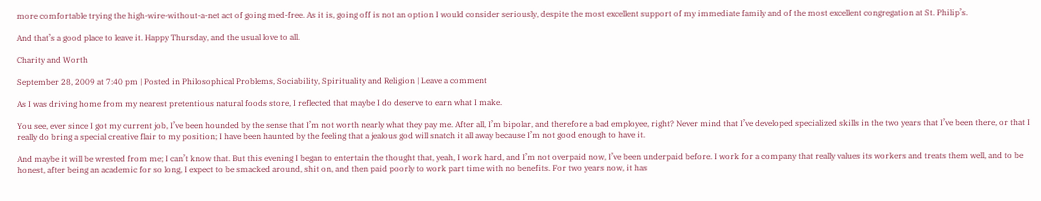more comfortable trying the high-wire-without-a-net act of going med-free. As it is, going off is not an option I would consider seriously, despite the most excellent support of my immediate family and of the most excellent congregation at St. Philip’s.

And that’s a good place to leave it. Happy Thursday, and the usual love to all.

Charity and Worth

September 28, 2009 at 7:40 pm | Posted in Philosophical Problems, Sociability, Spirituality and Religion | Leave a comment

As I was driving home from my nearest pretentious natural foods store, I reflected that maybe I do deserve to earn what I make.

You see, ever since I got my current job, I’ve been hounded by the sense that I’m not worth nearly what they pay me. After all, I’m bipolar, and therefore a bad employee, right? Never mind that I’ve developed specialized skills in the two years that I’ve been there, or that I really do bring a special creative flair to my position; I have been haunted by the feeling that a jealous god will snatch it all away because I’m not good enough to have it.

And maybe it will be wrested from me; I can’t know that. But this evening I began to entertain the thought that, yeah, I work hard, and I’m not overpaid now, I’ve been underpaid before. I work for a company that really values its workers and treats them well, and to be honest, after being an academic for so long, I expect to be smacked around, shit on, and then paid poorly to work part time with no benefits. For two years now, it has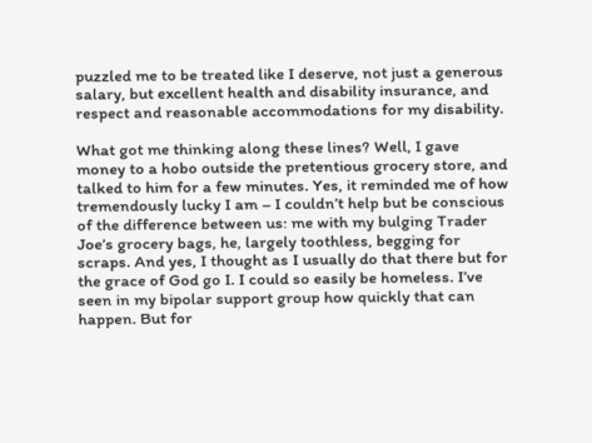puzzled me to be treated like I deserve, not just a generous salary, but excellent health and disability insurance, and respect and reasonable accommodations for my disability.

What got me thinking along these lines? Well, I gave money to a hobo outside the pretentious grocery store, and talked to him for a few minutes. Yes, it reminded me of how tremendously lucky I am – I couldn’t help but be conscious of the difference between us: me with my bulging Trader Joe’s grocery bags, he, largely toothless, begging for scraps. And yes, I thought as I usually do that there but for the grace of God go I. I could so easily be homeless. I’ve seen in my bipolar support group how quickly that can happen. But for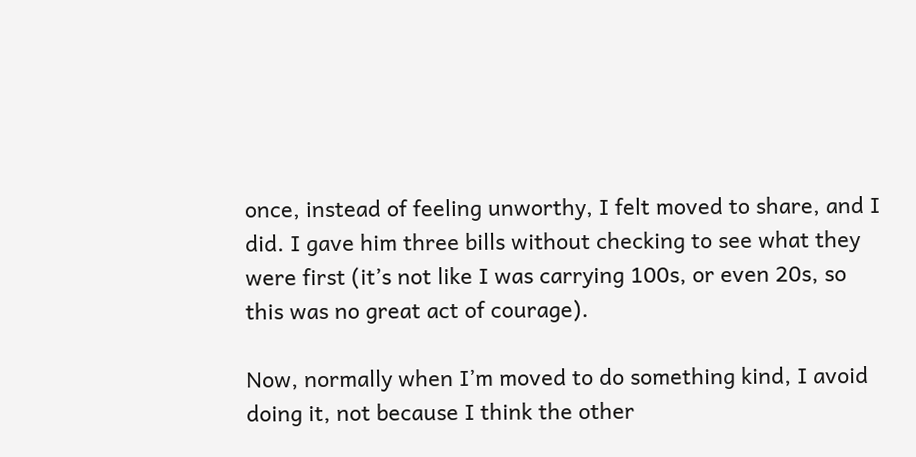once, instead of feeling unworthy, I felt moved to share, and I did. I gave him three bills without checking to see what they were first (it’s not like I was carrying 100s, or even 20s, so this was no great act of courage).

Now, normally when I’m moved to do something kind, I avoid doing it, not because I think the other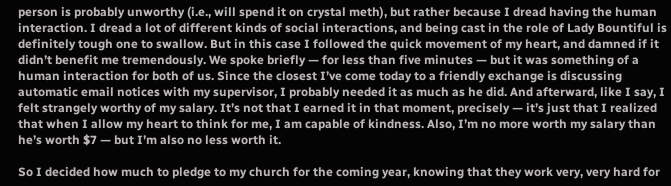person is probably unworthy (i.e., will spend it on crystal meth), but rather because I dread having the human interaction. I dread a lot of different kinds of social interactions, and being cast in the role of Lady Bountiful is definitely tough one to swallow. But in this case I followed the quick movement of my heart, and damned if it didn’t benefit me tremendously. We spoke briefly — for less than five minutes — but it was something of a human interaction for both of us. Since the closest I’ve come today to a friendly exchange is discussing automatic email notices with my supervisor, I probably needed it as much as he did. And afterward, like I say, I felt strangely worthy of my salary. It’s not that I earned it in that moment, precisely — it’s just that I realized that when I allow my heart to think for me, I am capable of kindness. Also, I’m no more worth my salary than he’s worth $7 — but I’m also no less worth it.

So I decided how much to pledge to my church for the coming year, knowing that they work very, very hard for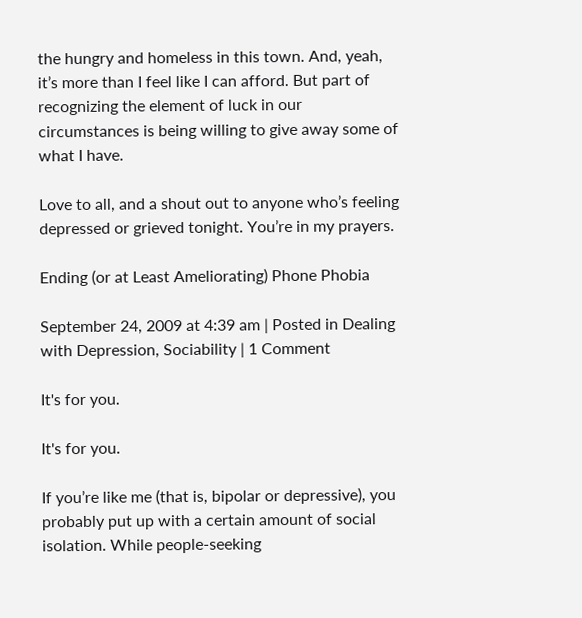the hungry and homeless in this town. And, yeah, it’s more than I feel like I can afford. But part of recognizing the element of luck in our circumstances is being willing to give away some of what I have.

Love to all, and a shout out to anyone who’s feeling depressed or grieved tonight. You’re in my prayers.

Ending (or at Least Ameliorating) Phone Phobia

September 24, 2009 at 4:39 am | Posted in Dealing with Depression, Sociability | 1 Comment

It's for you.

It's for you.

If you’re like me (that is, bipolar or depressive), you probably put up with a certain amount of social isolation. While people-seeking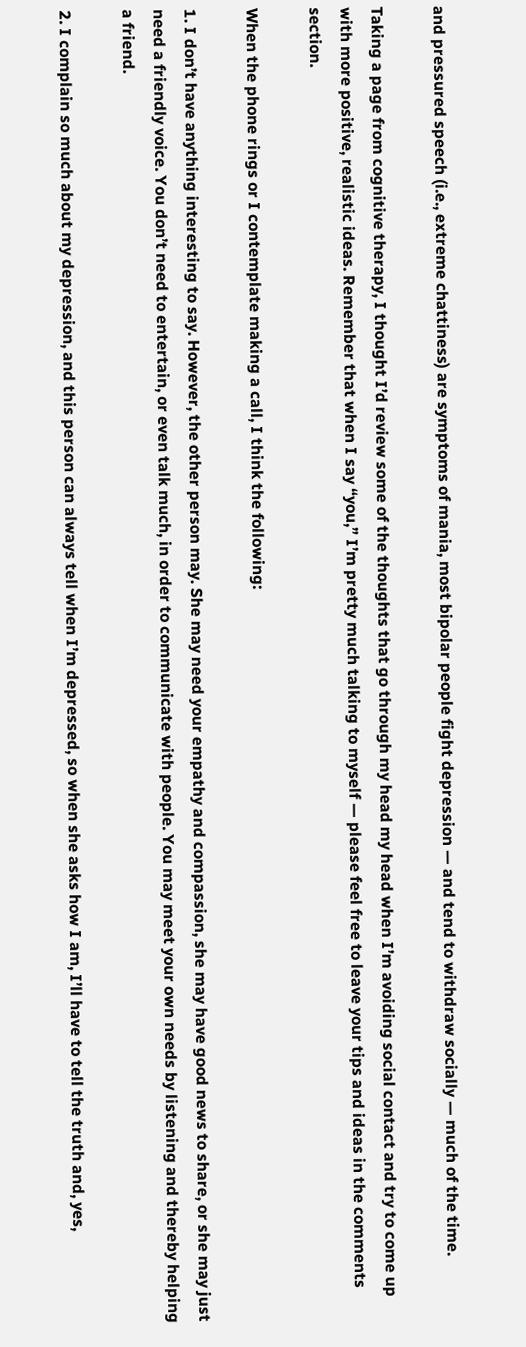and pressured speech (i.e., extreme chattiness) are symptoms of mania, most bipolar people fight depression — and tend to withdraw socially — much of the time.

Taking a page from cognitive therapy, I thought I’d review some of the thoughts that go through my head my head when I’m avoiding social contact and try to come up with more positive, realistic ideas. Remember that when I say “you,” I’m pretty much talking to myself — please feel free to leave your tips and ideas in the comments section.

When the phone rings or I contemplate making a call, I think the following:

1. I don’t have anything interesting to say. However, the other person may. She may need your empathy and compassion, she may have good news to share, or she may just need a friendly voice. You don’t need to entertain, or even talk much, in order to communicate with people. You may meet your own needs by listening and thereby helping a friend.

2. I complain so much about my depression, and this person can always tell when I’m depressed, so when she asks how I am, I’ll have to tell the truth and, yes,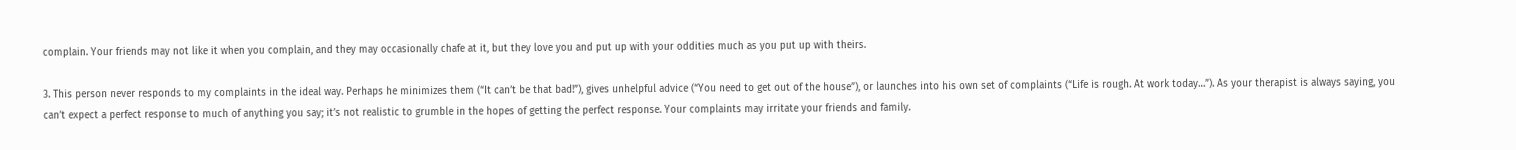complain. Your friends may not like it when you complain, and they may occasionally chafe at it, but they love you and put up with your oddities much as you put up with theirs.

3. This person never responds to my complaints in the ideal way. Perhaps he minimizes them (“It can’t be that bad!”), gives unhelpful advice (“You need to get out of the house”), or launches into his own set of complaints (“Life is rough. At work today…”). As your therapist is always saying, you can’t expect a perfect response to much of anything you say; it’s not realistic to grumble in the hopes of getting the perfect response. Your complaints may irritate your friends and family.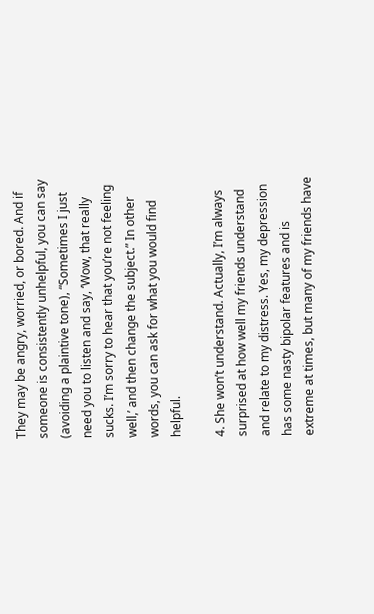They may be angry, worried, or bored. And if someone is consistently unhelpful, you can say (avoiding a plaintive tone), “Sometimes I just need you to listen and say, ‘Wow, that really sucks. I’m sorry to hear that you’re not feeling well,’ and then change the subject.” In other words, you can ask for what you would find helpful.

4. She won’t understand. Actually, I’m always surprised at how well my friends understand and relate to my distress. Yes, my depression has some nasty bipolar features and is extreme at times, but many of my friends have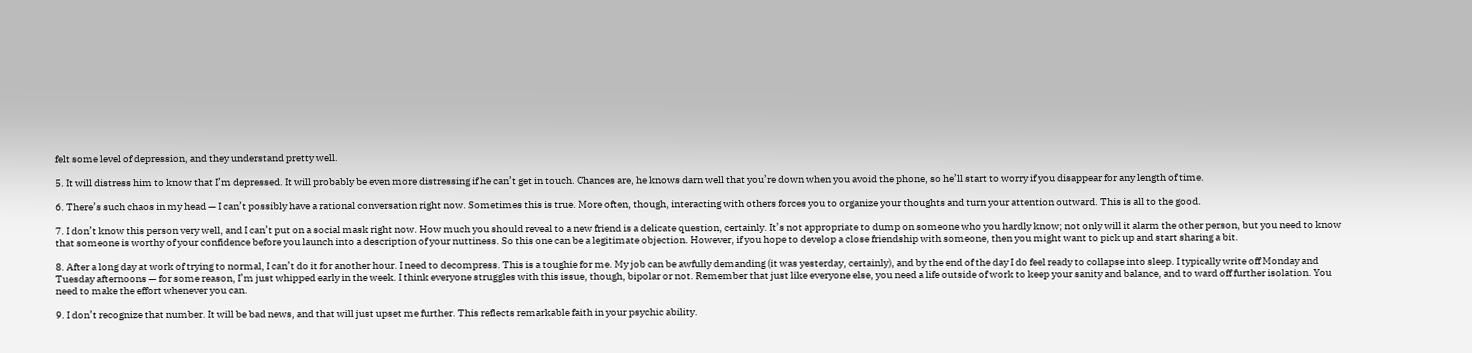felt some level of depression, and they understand pretty well.

5. It will distress him to know that I’m depressed. It will probably be even more distressing if he can’t get in touch. Chances are, he knows darn well that you’re down when you avoid the phone, so he’ll start to worry if you disappear for any length of time.

6. There’s such chaos in my head — I can’t possibly have a rational conversation right now. Sometimes this is true. More often, though, interacting with others forces you to organize your thoughts and turn your attention outward. This is all to the good.

7. I don’t know this person very well, and I can’t put on a social mask right now. How much you should reveal to a new friend is a delicate question, certainly. It’s not appropriate to dump on someone who you hardly know; not only will it alarm the other person, but you need to know that someone is worthy of your confidence before you launch into a description of your nuttiness. So this one can be a legitimate objection. However, if you hope to develop a close friendship with someone, then you might want to pick up and start sharing a bit.

8. After a long day at work of trying to normal, I can’t do it for another hour. I need to decompress. This is a toughie for me. My job can be awfully demanding (it was yesterday, certainly), and by the end of the day I do feel ready to collapse into sleep. I typically write off Monday and Tuesday afternoons — for some reason, I’m just whipped early in the week. I think everyone struggles with this issue, though, bipolar or not. Remember that just like everyone else, you need a life outside of work to keep your sanity and balance, and to ward off further isolation. You need to make the effort whenever you can.

9. I don’t recognize that number. It will be bad news, and that will just upset me further. This reflects remarkable faith in your psychic ability.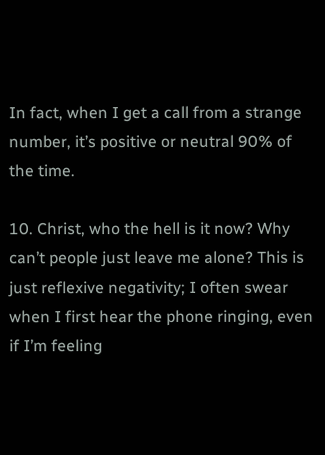In fact, when I get a call from a strange number, it’s positive or neutral 90% of the time.

10. Christ, who the hell is it now? Why can’t people just leave me alone? This is just reflexive negativity; I often swear when I first hear the phone ringing, even if I’m feeling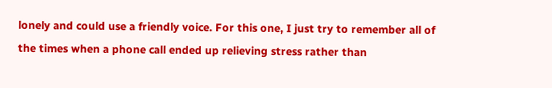lonely and could use a friendly voice. For this one, I just try to remember all of the times when a phone call ended up relieving stress rather than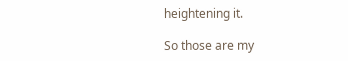heightening it.

So those are my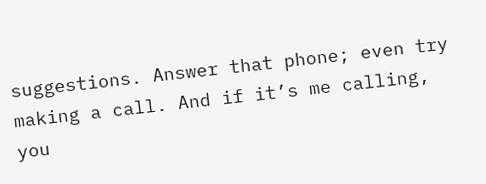suggestions. Answer that phone; even try making a call. And if it’s me calling, you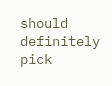should definitely pick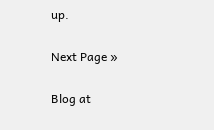up.

Next Page »

Blog at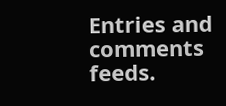Entries and comments feeds.